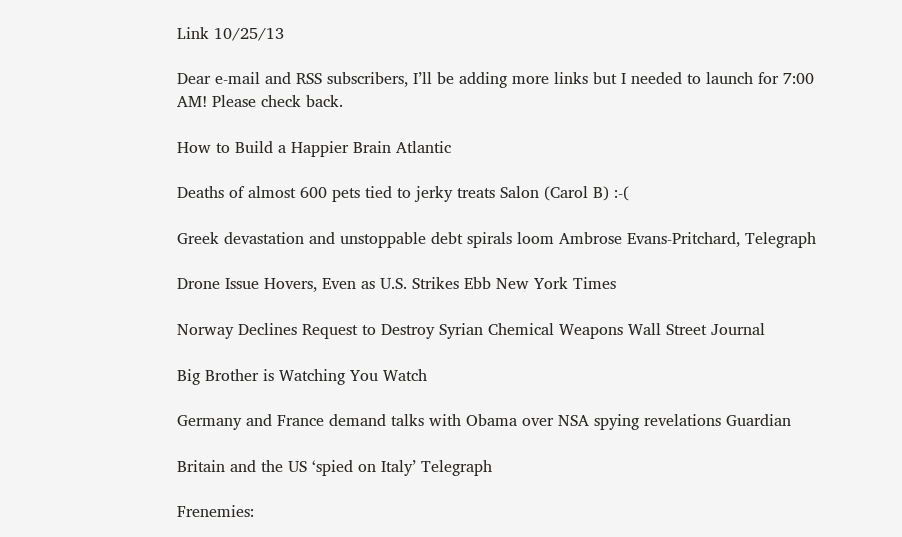Link 10/25/13

Dear e-mail and RSS subscribers, I’ll be adding more links but I needed to launch for 7:00 AM! Please check back.

How to Build a Happier Brain Atlantic

Deaths of almost 600 pets tied to jerky treats Salon (Carol B) :-(

Greek devastation and unstoppable debt spirals loom Ambrose Evans-Pritchard, Telegraph

Drone Issue Hovers, Even as U.S. Strikes Ebb New York Times

Norway Declines Request to Destroy Syrian Chemical Weapons Wall Street Journal

Big Brother is Watching You Watch

Germany and France demand talks with Obama over NSA spying revelations Guardian

Britain and the US ‘spied on Italy’ Telegraph

Frenemies: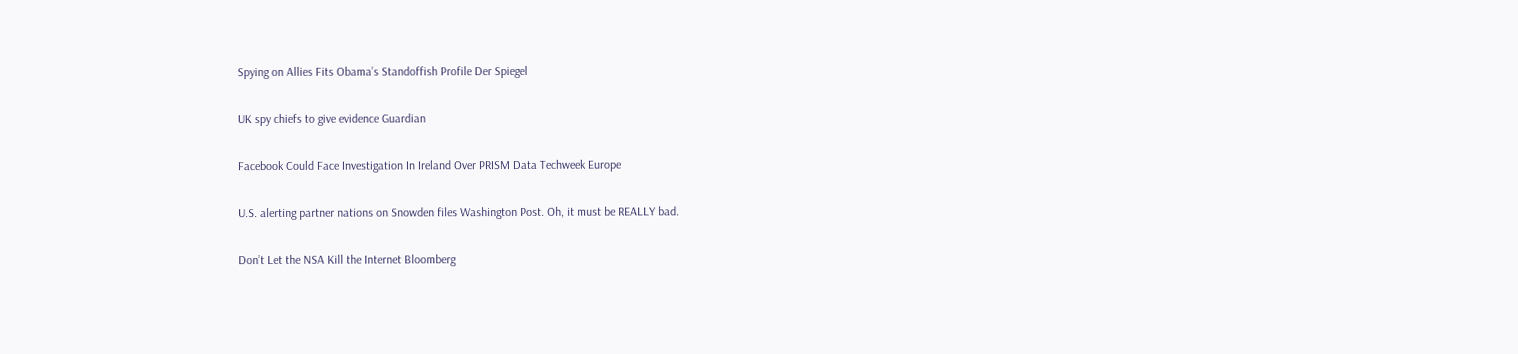Spying on Allies Fits Obama’s Standoffish Profile Der Spiegel

UK spy chiefs to give evidence Guardian

Facebook Could Face Investigation In Ireland Over PRISM Data Techweek Europe

U.S. alerting partner nations on Snowden files Washington Post. Oh, it must be REALLY bad.

Don’t Let the NSA Kill the Internet Bloomberg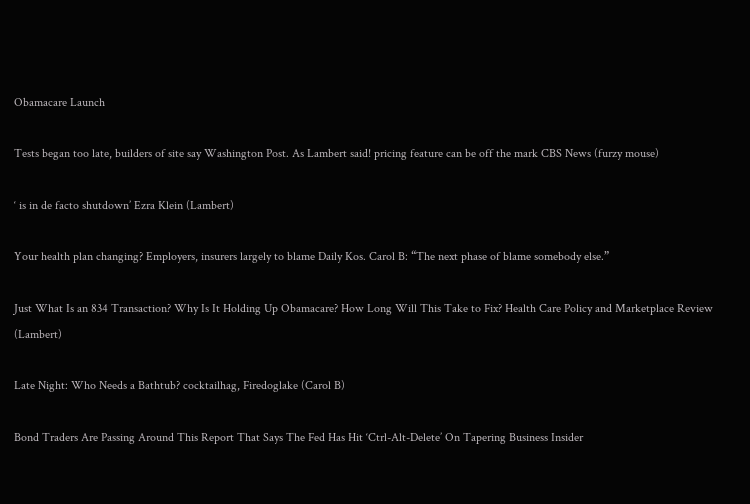Obamacare Launch

Tests began too late, builders of site say Washington Post. As Lambert said! pricing feature can be off the mark CBS News (furzy mouse)

‘ is in de facto shutdown’ Ezra Klein (Lambert)

Your health plan changing? Employers, insurers largely to blame Daily Kos. Carol B: “The next phase of blame somebody else.”

Just What Is an 834 Transaction? Why Is It Holding Up Obamacare? How Long Will This Take to Fix? Health Care Policy and Marketplace Review (Lambert)

Late Night: Who Needs a Bathtub? cocktailhag, Firedoglake (Carol B)

Bond Traders Are Passing Around This Report That Says The Fed Has Hit ‘Ctrl-Alt-Delete’ On Tapering Business Insider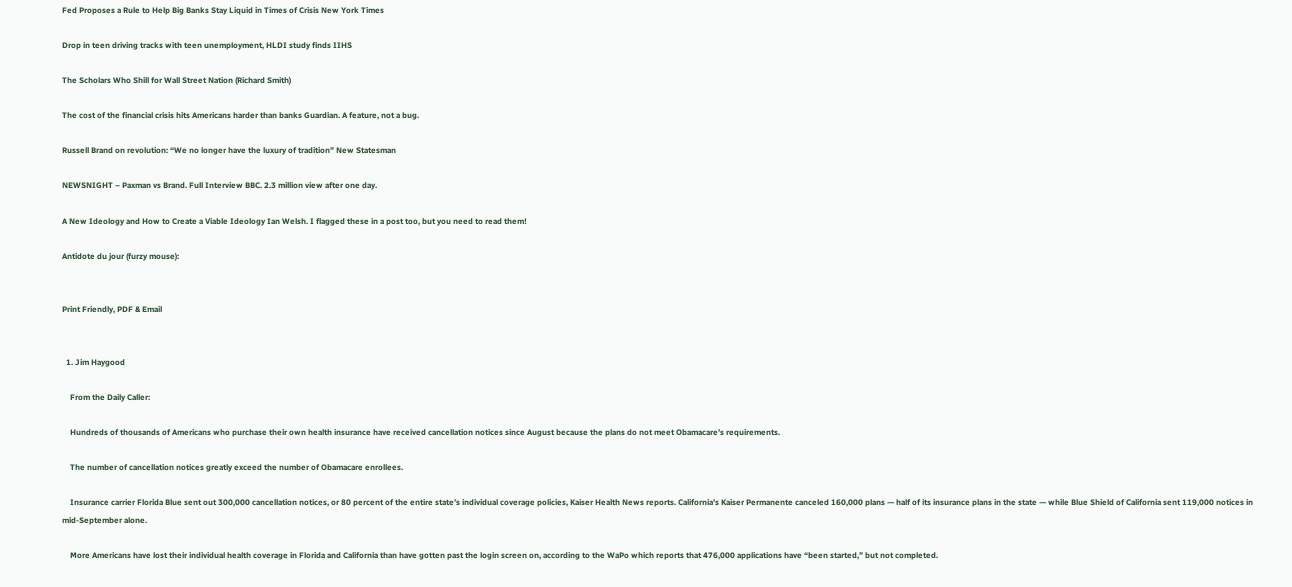Fed Proposes a Rule to Help Big Banks Stay Liquid in Times of Crisis New York Times

Drop in teen driving tracks with teen unemployment, HLDI study finds IIHS

The Scholars Who Shill for Wall Street Nation (Richard Smith)

The cost of the financial crisis hits Americans harder than banks Guardian. A feature, not a bug.

Russell Brand on revolution: “We no longer have the luxury of tradition” New Statesman

NEWSNIGHT – Paxman vs Brand. Full Interview BBC. 2.3 million view after one day.

A New Ideology and How to Create a Viable Ideology Ian Welsh. I flagged these in a post too, but you need to read them!

Antidote du jour (furzy mouse):


Print Friendly, PDF & Email


  1. Jim Haygood

    From the Daily Caller:

    Hundreds of thousands of Americans who purchase their own health insurance have received cancellation notices since August because the plans do not meet Obamacare’s requirements.

    The number of cancellation notices greatly exceed the number of Obamacare enrollees.

    Insurance carrier Florida Blue sent out 300,000 cancellation notices, or 80 percent of the entire state’s individual coverage policies, Kaiser Health News reports. California’s Kaiser Permanente canceled 160,000 plans — half of its insurance plans in the state — while Blue Shield of California sent 119,000 notices in mid-September alone.

    More Americans have lost their individual health coverage in Florida and California than have gotten past the login screen on, according to the WaPo which reports that 476,000 applications have “been started,” but not completed.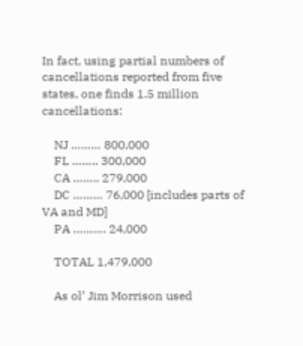In fact, using partial numbers of cancellations reported from five states, one finds 1.5 million cancellations:

    NJ ……… 800,000
    FL …….. 300,000
    CA …….. 279,000
    DC ……… 76,000 [includes parts of VA and MD]
    PA ………. 24,000

    TOTAL 1,479,000

    As ol’ Jim Morrison used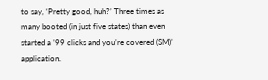to say, ‘Pretty good, huh?’ Three times as many booted (in just five states) than even started a ’99 clicks and you’re covered (SM)’ application.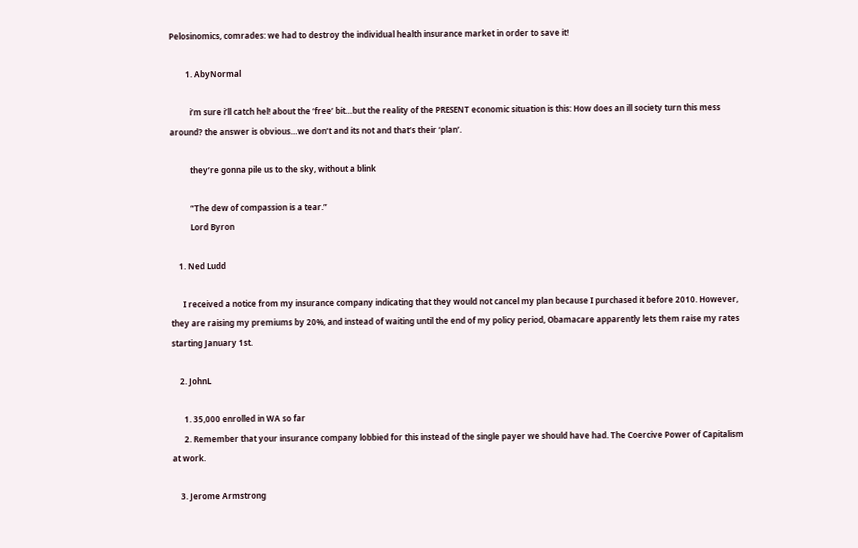Pelosinomics, comrades: we had to destroy the individual health insurance market in order to save it!

        1. AbyNormal

          i’m sure i’ll catch hel! about the ‘free’ bit…but the reality of the PRESENT economic situation is this: How does an ill society turn this mess around? the answer is obvious…we don’t and its not and that’s their ‘plan’.

          they’re gonna pile us to the sky, without a blink

          “The dew of compassion is a tear.”
          Lord Byron

    1. Ned Ludd

      I received a notice from my insurance company indicating that they would not cancel my plan because I purchased it before 2010. However, they are raising my premiums by 20%, and instead of waiting until the end of my policy period, Obamacare apparently lets them raise my rates starting January 1st.

    2. JohnL

      1. 35,000 enrolled in WA so far
      2. Remember that your insurance company lobbied for this instead of the single payer we should have had. The Coercive Power of Capitalism at work.

    3. Jerome Armstrong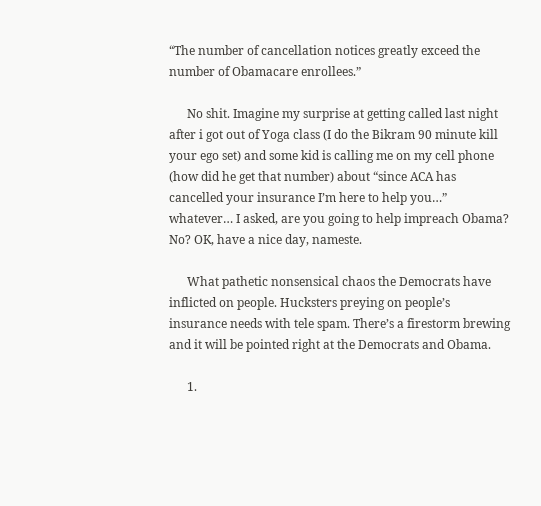“The number of cancellation notices greatly exceed the number of Obamacare enrollees.”

      No shit. Imagine my surprise at getting called last night after i got out of Yoga class (I do the Bikram 90 minute kill your ego set) and some kid is calling me on my cell phone (how did he get that number) about “since ACA has cancelled your insurance I’m here to help you…” whatever… I asked, are you going to help impreach Obama? No? OK, have a nice day, nameste.

      What pathetic nonsensical chaos the Democrats have inflicted on people. Hucksters preying on people’s insurance needs with tele spam. There’s a firestorm brewing and it will be pointed right at the Democrats and Obama.

      1.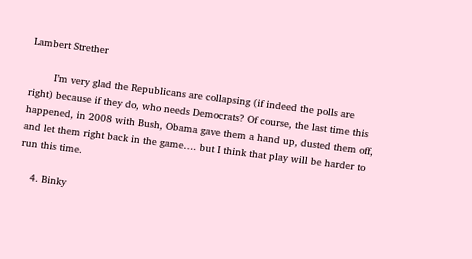Lambert Strether

        I’m very glad the Republicans are collapsing (if indeed the polls are right) because if they do, who needs Democrats? Of course, the last time this happened, in 2008 with Bush, Obama gave them a hand up, dusted them off, and let them right back in the game…. but I think that play will be harder to run this time.

    4. Binky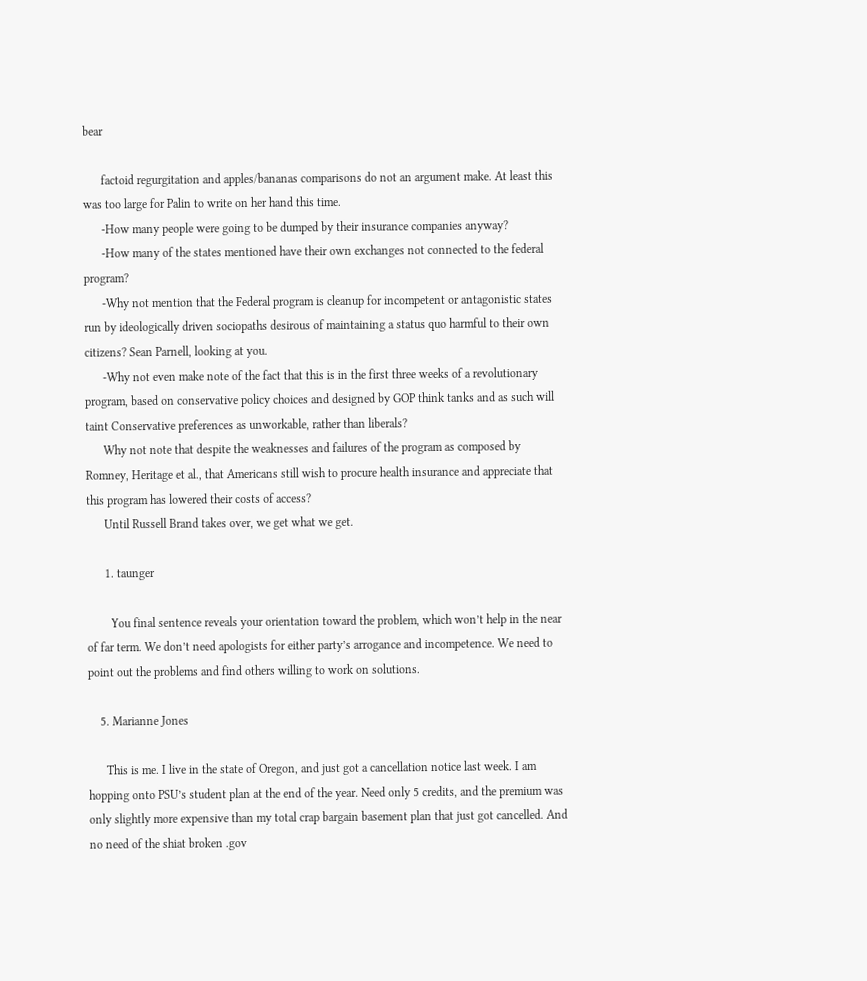bear

      factoid regurgitation and apples/bananas comparisons do not an argument make. At least this was too large for Palin to write on her hand this time.
      -How many people were going to be dumped by their insurance companies anyway?
      -How many of the states mentioned have their own exchanges not connected to the federal program?
      -Why not mention that the Federal program is cleanup for incompetent or antagonistic states run by ideologically driven sociopaths desirous of maintaining a status quo harmful to their own citizens? Sean Parnell, looking at you.
      -Why not even make note of the fact that this is in the first three weeks of a revolutionary program, based on conservative policy choices and designed by GOP think tanks and as such will taint Conservative preferences as unworkable, rather than liberals?
      Why not note that despite the weaknesses and failures of the program as composed by Romney, Heritage et al., that Americans still wish to procure health insurance and appreciate that this program has lowered their costs of access?
      Until Russell Brand takes over, we get what we get.

      1. taunger

        You final sentence reveals your orientation toward the problem, which won’t help in the near of far term. We don’t need apologists for either party’s arrogance and incompetence. We need to point out the problems and find others willing to work on solutions.

    5. Marianne Jones

      This is me. I live in the state of Oregon, and just got a cancellation notice last week. I am hopping onto PSU’s student plan at the end of the year. Need only 5 credits, and the premium was only slightly more expensive than my total crap bargain basement plan that just got cancelled. And no need of the shiat broken .gov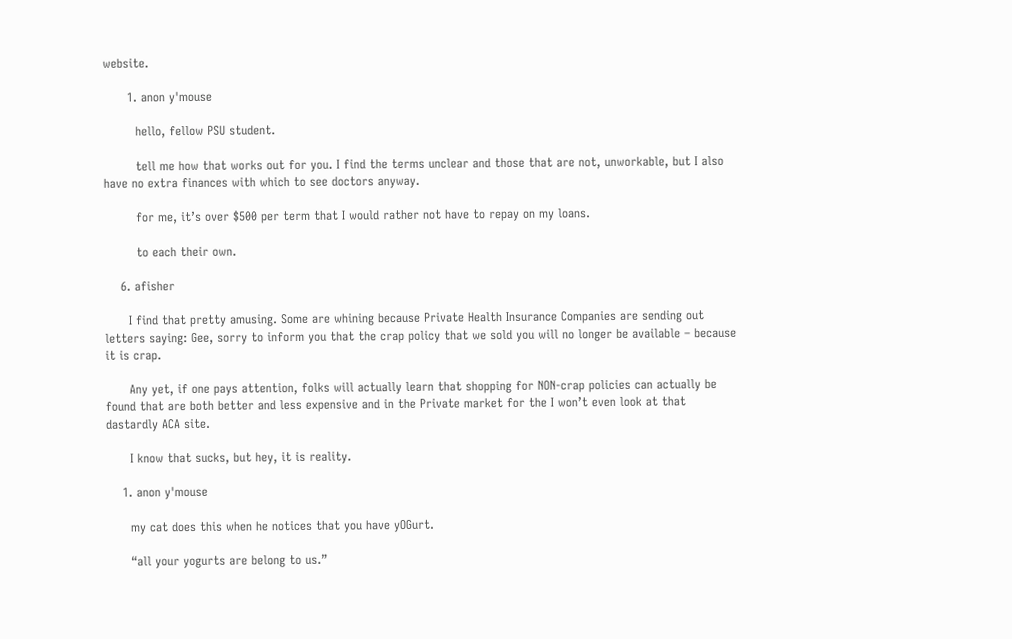website.

      1. anon y'mouse

        hello, fellow PSU student.

        tell me how that works out for you. I find the terms unclear and those that are not, unworkable, but I also have no extra finances with which to see doctors anyway.

        for me, it’s over $500 per term that I would rather not have to repay on my loans.

        to each their own.

    6. afisher

      I find that pretty amusing. Some are whining because Private Health Insurance Companies are sending out letters saying: Gee, sorry to inform you that the crap policy that we sold you will no longer be available – because it is crap.

      Any yet, if one pays attention, folks will actually learn that shopping for NON-crap policies can actually be found that are both better and less expensive and in the Private market for the I won’t even look at that dastardly ACA site.

      I know that sucks, but hey, it is reality.

    1. anon y'mouse

      my cat does this when he notices that you have yOGurt.

      “all your yogurts are belong to us.”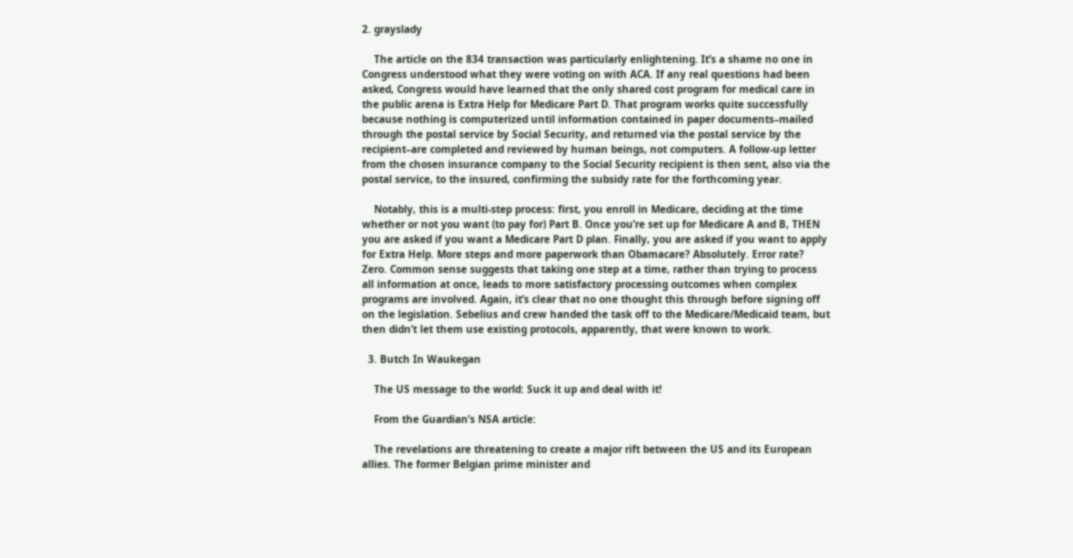2. grayslady

    The article on the 834 transaction was particularly enlightening. It’s a shame no one in Congress understood what they were voting on with ACA. If any real questions had been asked, Congress would have learned that the only shared cost program for medical care in the public arena is Extra Help for Medicare Part D. That program works quite successfully because nothing is computerized until information contained in paper documents–mailed through the postal service by Social Security, and returned via the postal service by the recipient–are completed and reviewed by human beings, not computers. A follow-up letter from the chosen insurance company to the Social Security recipient is then sent, also via the postal service, to the insured, confirming the subsidy rate for the forthcoming year.

    Notably, this is a multi-step process: first, you enroll in Medicare, deciding at the time whether or not you want (to pay for) Part B. Once you’re set up for Medicare A and B, THEN you are asked if you want a Medicare Part D plan. Finally, you are asked if you want to apply for Extra Help. More steps and more paperwork than Obamacare? Absolutely. Error rate? Zero. Common sense suggests that taking one step at a time, rather than trying to process all information at once, leads to more satisfactory processing outcomes when complex programs are involved. Again, it’s clear that no one thought this through before signing off on the legislation. Sebelius and crew handed the task off to the Medicare/Medicaid team, but then didn’t let them use existing protocols, apparently, that were known to work.

  3. Butch In Waukegan

    The US message to the world: Suck it up and deal with it!

    From the Guardian’s NSA article:

    The revelations are threatening to create a major rift between the US and its European allies. The former Belgian prime minister and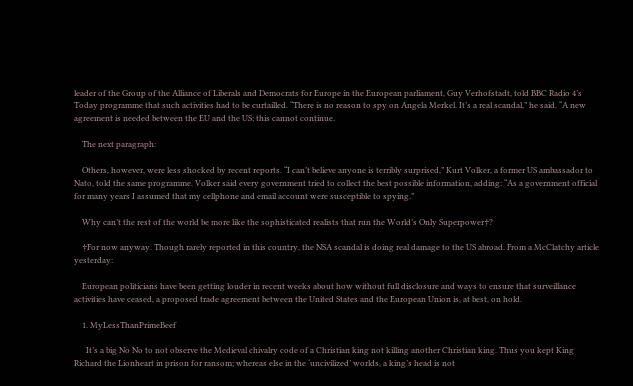leader of the Group of the Alliance of Liberals and Democrats for Europe in the European parliament, Guy Verhofstadt, told BBC Radio 4’s Today programme that such activities had to be curtailled. “There is no reason to spy on Angela Merkel. It’s a real scandal,” he said. “A new agreement is needed between the EU and the US; this cannot continue.

    The next paragraph:

    Others, however, were less shocked by recent reports. “I can’t believe anyone is terribly surprised,” Kurt Volker, a former US ambassador to Nato, told the same programme. Volker said every government tried to collect the best possible information, adding: “As a government official for many years I assumed that my cellphone and email account were susceptible to spying.”

    Why can’t the rest of the world be more like the sophisticated realists that run the World’s Only Superpower†?

    †For now anyway. Though rarely reported in this country, the NSA scandal is doing real damage to the US abroad. From a McClatchy article yesterday:

    European politicians have been getting louder in recent weeks about how without full disclosure and ways to ensure that surveillance activities have ceased, a proposed trade agreement between the United States and the European Union is, at best, on hold.

    1. MyLessThanPrimeBeef

      It’s a big No No to not observe the Medieval chivalry code of a Christian king not killing another Christian king. Thus you kept King Richard the Lionheart in prison for ransom; whereas else in the ‘uncivilized’ worlds, a king’s head is not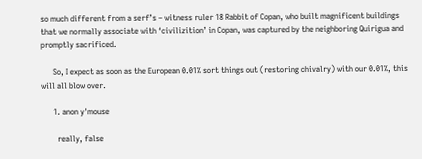so much different from a serf’s – witness ruler 18 Rabbit of Copan, who built magnificent buildings that we normally associate with ‘civilizition’ in Copan, was captured by the neighboring Quirigua and promptly sacrificed.

      So, I expect as soon as the European 0.01% sort things out (restoring chivalry) with our 0.01%, this will all blow over.

      1. anon y'mouse

        really, false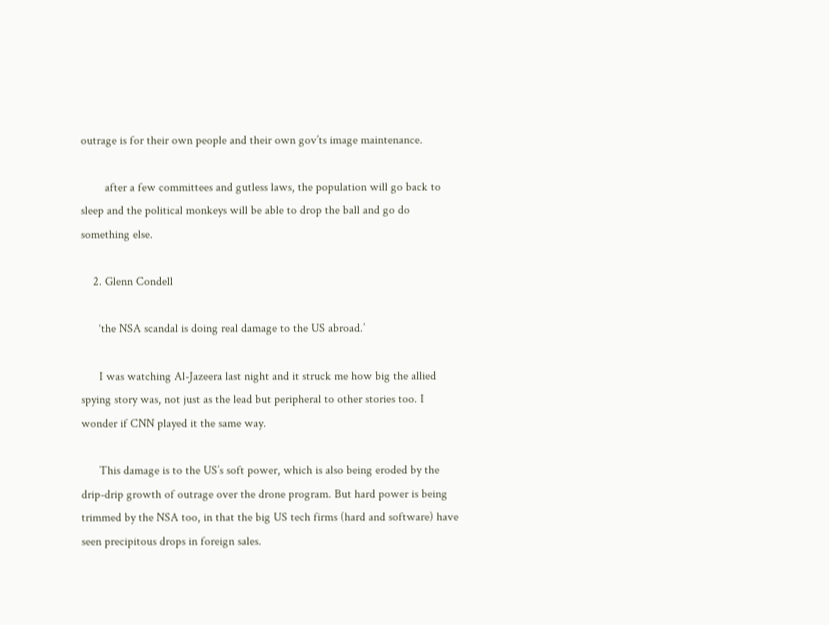outrage is for their own people and their own gov’ts image maintenance.

        after a few committees and gutless laws, the population will go back to sleep and the political monkeys will be able to drop the ball and go do something else.

    2. Glenn Condell

      ‘the NSA scandal is doing real damage to the US abroad.’

      I was watching Al-Jazeera last night and it struck me how big the allied spying story was, not just as the lead but peripheral to other stories too. I wonder if CNN played it the same way.

      This damage is to the US’s soft power, which is also being eroded by the drip-drip growth of outrage over the drone program. But hard power is being trimmed by the NSA too, in that the big US tech firms (hard and software) have seen precipitous drops in foreign sales.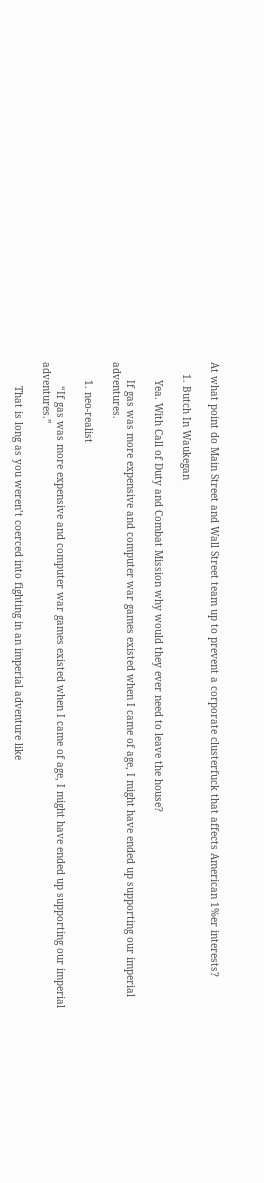At what point do Main Street and Wall Street team up to prevent a corporate clusterfuck that affects American 1%er interests?

    1. Butch In Waukegan

      Yea. With Call of Duty and Combat Mission why would they ever need to leave the house?

      If gas was more expensive and computer war games existed when I came of age, I might have ended up supporting our imperial adventures.

      1. neo-realist

        “If gas was more expensive and computer war games existed when I came of age, I might have ended up supporting our imperial adventures.”

        That is long as you weren’t coerced into fighting in an imperial adventure like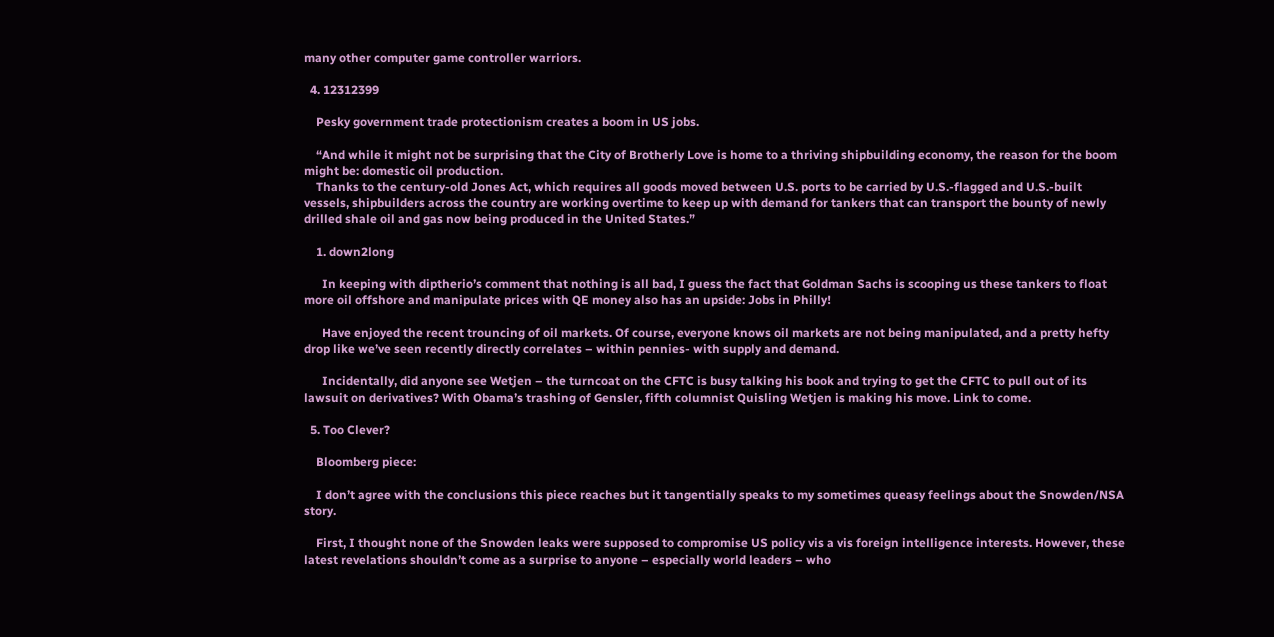many other computer game controller warriors.

  4. 12312399

    Pesky government trade protectionism creates a boom in US jobs.

    “And while it might not be surprising that the City of Brotherly Love is home to a thriving shipbuilding economy, the reason for the boom might be: domestic oil production.
    Thanks to the century-old Jones Act, which requires all goods moved between U.S. ports to be carried by U.S.-flagged and U.S.-built vessels, shipbuilders across the country are working overtime to keep up with demand for tankers that can transport the bounty of newly drilled shale oil and gas now being produced in the United States.”

    1. down2long

      In keeping with diptherio’s comment that nothing is all bad, I guess the fact that Goldman Sachs is scooping us these tankers to float more oil offshore and manipulate prices with QE money also has an upside: Jobs in Philly!

      Have enjoyed the recent trouncing of oil markets. Of course, everyone knows oil markets are not being manipulated, and a pretty hefty drop like we’ve seen recently directly correlates – within pennies- with supply and demand.

      Incidentally, did anyone see Wetjen – the turncoat on the CFTC is busy talking his book and trying to get the CFTC to pull out of its lawsuit on derivatives? With Obama’s trashing of Gensler, fifth columnist Quisling Wetjen is making his move. Link to come.

  5. Too Clever?

    Bloomberg piece:

    I don’t agree with the conclusions this piece reaches but it tangentially speaks to my sometimes queasy feelings about the Snowden/NSA story.

    First, I thought none of the Snowden leaks were supposed to compromise US policy vis a vis foreign intelligence interests. However, these latest revelations shouldn’t come as a surprise to anyone – especially world leaders – who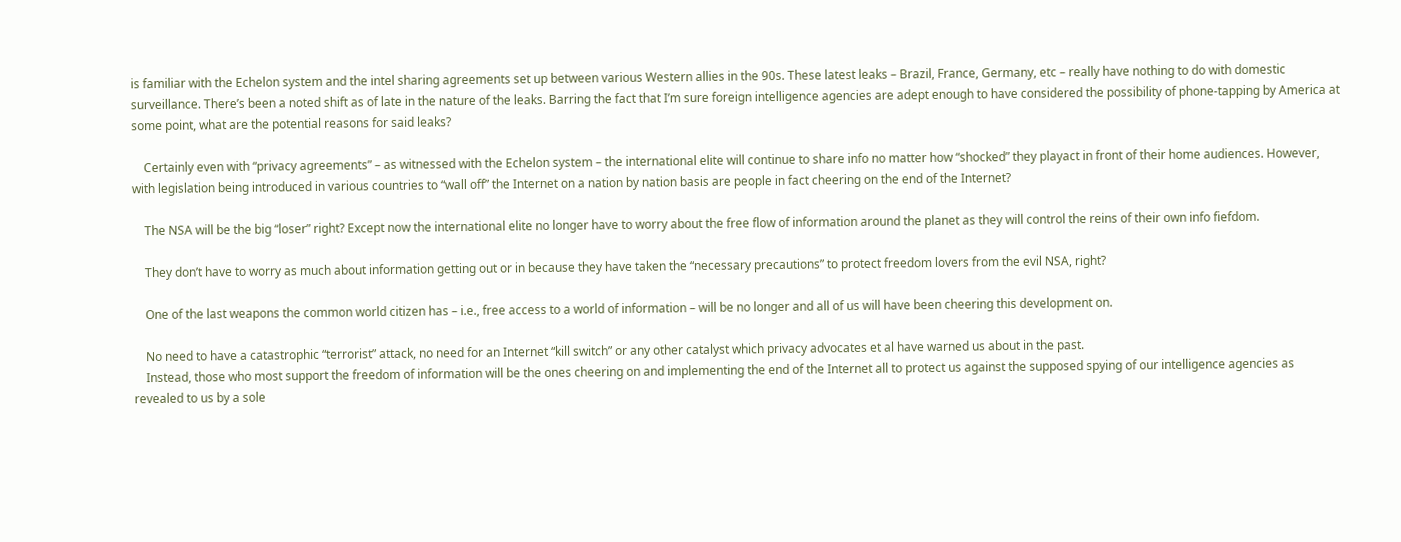is familiar with the Echelon system and the intel sharing agreements set up between various Western allies in the 90s. These latest leaks – Brazil, France, Germany, etc – really have nothing to do with domestic surveillance. There’s been a noted shift as of late in the nature of the leaks. Barring the fact that I’m sure foreign intelligence agencies are adept enough to have considered the possibility of phone-tapping by America at some point, what are the potential reasons for said leaks?

    Certainly even with “privacy agreements” – as witnessed with the Echelon system – the international elite will continue to share info no matter how “shocked” they playact in front of their home audiences. However, with legislation being introduced in various countries to “wall off” the Internet on a nation by nation basis are people in fact cheering on the end of the Internet?

    The NSA will be the big “loser” right? Except now the international elite no longer have to worry about the free flow of information around the planet as they will control the reins of their own info fiefdom.

    They don’t have to worry as much about information getting out or in because they have taken the “necessary precautions” to protect freedom lovers from the evil NSA, right?

    One of the last weapons the common world citizen has – i.e., free access to a world of information – will be no longer and all of us will have been cheering this development on.

    No need to have a catastrophic “terrorist” attack, no need for an Internet “kill switch” or any other catalyst which privacy advocates et al have warned us about in the past.
    Instead, those who most support the freedom of information will be the ones cheering on and implementing the end of the Internet all to protect us against the supposed spying of our intelligence agencies as revealed to us by a sole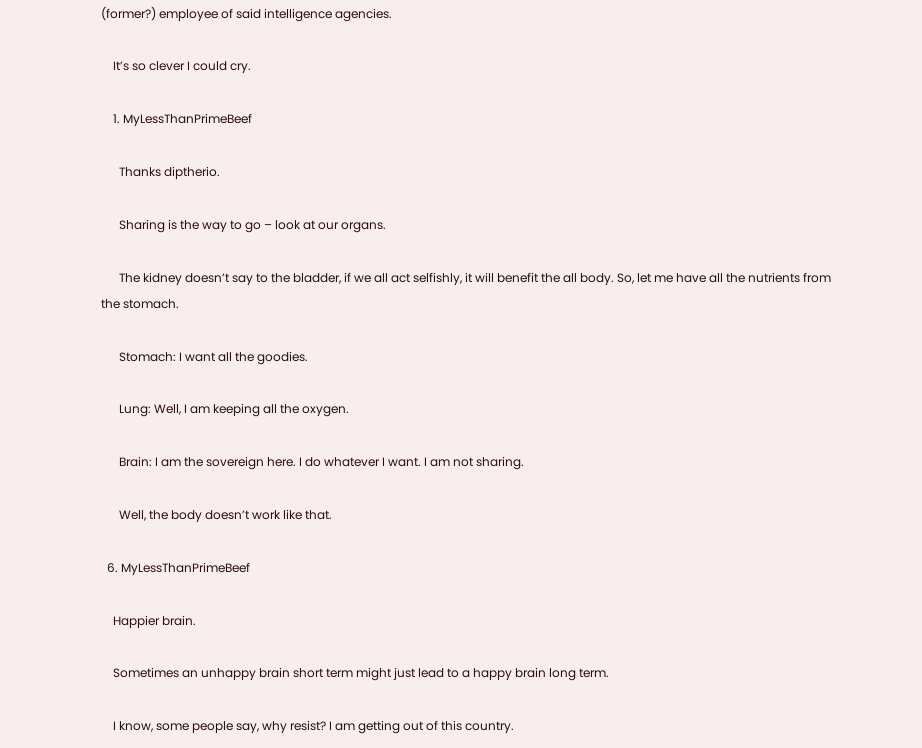(former?) employee of said intelligence agencies.

    It’s so clever I could cry.

    1. MyLessThanPrimeBeef

      Thanks diptherio.

      Sharing is the way to go – look at our organs.

      The kidney doesn’t say to the bladder, if we all act selfishly, it will benefit the all body. So, let me have all the nutrients from the stomach.

      Stomach: I want all the goodies.

      Lung: Well, I am keeping all the oxygen.

      Brain: I am the sovereign here. I do whatever I want. I am not sharing.

      Well, the body doesn’t work like that.

  6. MyLessThanPrimeBeef

    Happier brain.

    Sometimes an unhappy brain short term might just lead to a happy brain long term.

    I know, some people say, why resist? I am getting out of this country.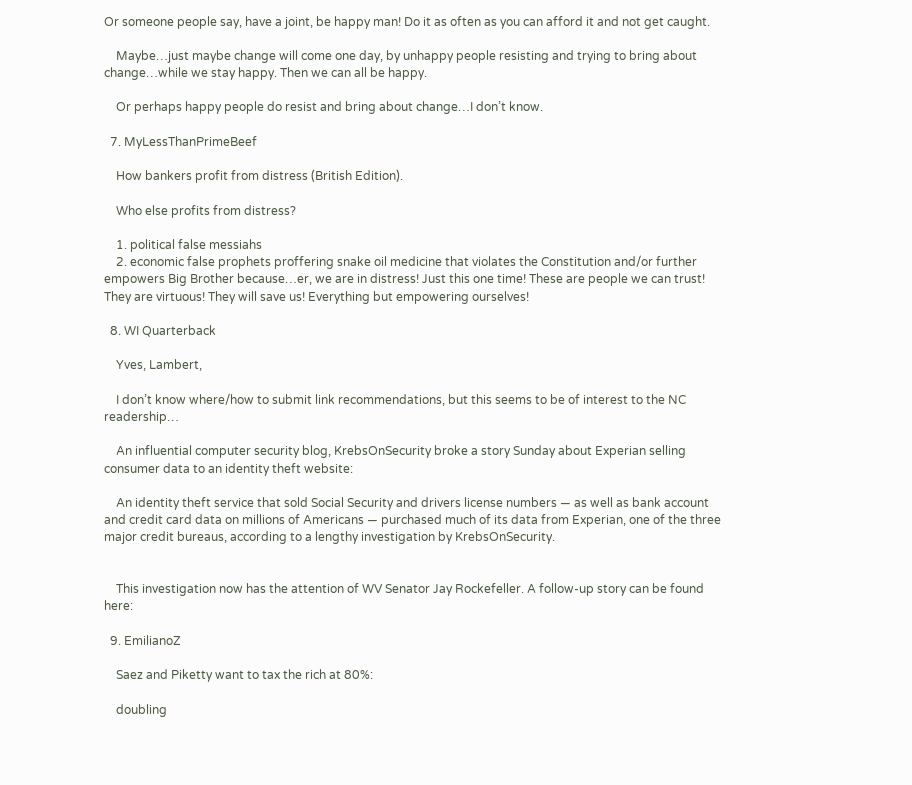Or someone people say, have a joint, be happy man! Do it as often as you can afford it and not get caught.

    Maybe…just maybe change will come one day, by unhappy people resisting and trying to bring about change…while we stay happy. Then we can all be happy.

    Or perhaps happy people do resist and bring about change…I don’t know.

  7. MyLessThanPrimeBeef

    How bankers profit from distress (British Edition).

    Who else profits from distress?

    1. political false messiahs
    2. economic false prophets proffering snake oil medicine that violates the Constitution and/or further empowers Big Brother because…er, we are in distress! Just this one time! These are people we can trust! They are virtuous! They will save us! Everything but empowering ourselves!

  8. WI Quarterback

    Yves, Lambert,

    I don’t know where/how to submit link recommendations, but this seems to be of interest to the NC readership…

    An influential computer security blog, KrebsOnSecurity broke a story Sunday about Experian selling consumer data to an identity theft website:

    An identity theft service that sold Social Security and drivers license numbers — as well as bank account and credit card data on millions of Americans — purchased much of its data from Experian, one of the three major credit bureaus, according to a lengthy investigation by KrebsOnSecurity.


    This investigation now has the attention of WV Senator Jay Rockefeller. A follow-up story can be found here:

  9. EmilianoZ

    Saez and Piketty want to tax the rich at 80%:

    doubling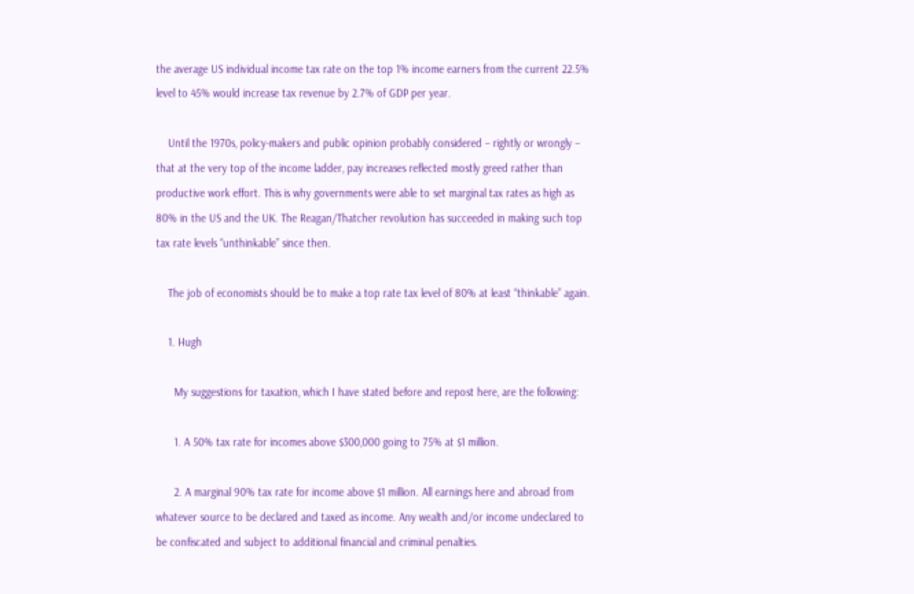the average US individual income tax rate on the top 1% income earners from the current 22.5% level to 45% would increase tax revenue by 2.7% of GDP per year.

    Until the 1970s, policy-makers and public opinion probably considered – rightly or wrongly – that at the very top of the income ladder, pay increases reflected mostly greed rather than productive work effort. This is why governments were able to set marginal tax rates as high as 80% in the US and the UK. The Reagan/Thatcher revolution has succeeded in making such top tax rate levels “unthinkable” since then.

    The job of economists should be to make a top rate tax level of 80% at least “thinkable” again.

    1. Hugh

      My suggestions for taxation, which I have stated before and repost here, are the following:

      1. A 50% tax rate for incomes above $300,000 going to 75% at $1 million.

      2. A marginal 90% tax rate for income above $1 million. All earnings here and abroad from whatever source to be declared and taxed as income. Any wealth and/or income undeclared to be confiscated and subject to additional financial and criminal penalties.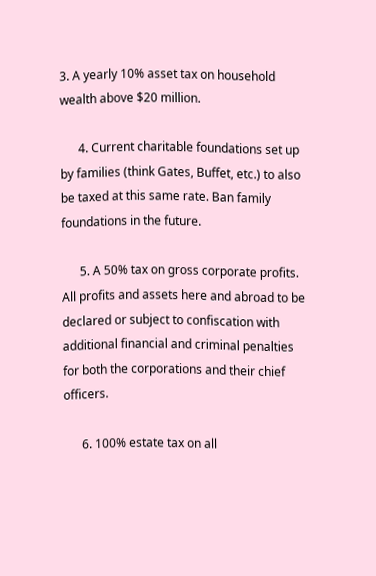3. A yearly 10% asset tax on household wealth above $20 million.

      4. Current charitable foundations set up by families (think Gates, Buffet, etc.) to also be taxed at this same rate. Ban family foundations in the future.

      5. A 50% tax on gross corporate profits. All profits and assets here and abroad to be declared or subject to confiscation with additional financial and criminal penalties for both the corporations and their chief officers.

      6. 100% estate tax on all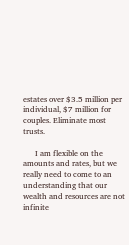estates over $3.5 million per individual, $7 million for couples. Eliminate most trusts.

      I am flexible on the amounts and rates, but we really need to come to an understanding that our wealth and resources are not infinite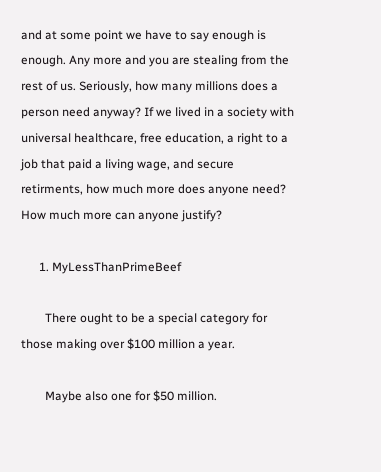and at some point we have to say enough is enough. Any more and you are stealing from the rest of us. Seriously, how many millions does a person need anyway? If we lived in a society with universal healthcare, free education, a right to a job that paid a living wage, and secure retirments, how much more does anyone need? How much more can anyone justify?

      1. MyLessThanPrimeBeef

        There ought to be a special category for those making over $100 million a year.

        Maybe also one for $50 million.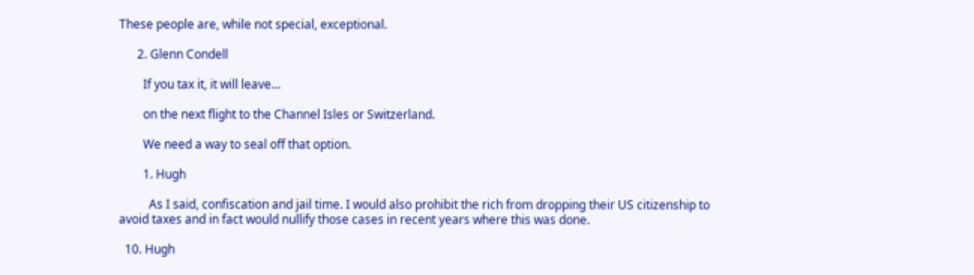These people are, while not special, exceptional.

      2. Glenn Condell

        If you tax it, it will leave…

        on the next flight to the Channel Isles or Switzerland.

        We need a way to seal off that option.

        1. Hugh

          As I said, confiscation and jail time. I would also prohibit the rich from dropping their US citizenship to avoid taxes and in fact would nullify those cases in recent years where this was done.

  10. Hugh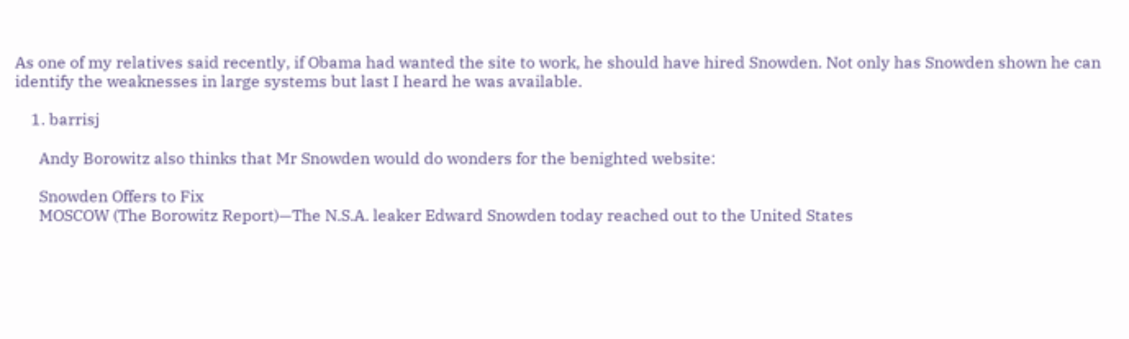As one of my relatives said recently, if Obama had wanted the site to work, he should have hired Snowden. Not only has Snowden shown he can identify the weaknesses in large systems but last I heard he was available.

    1. barrisj

      Andy Borowitz also thinks that Mr Snowden would do wonders for the benighted website:

      Snowden Offers to Fix
      MOSCOW (The Borowitz Report)—The N.S.A. leaker Edward Snowden today reached out to the United States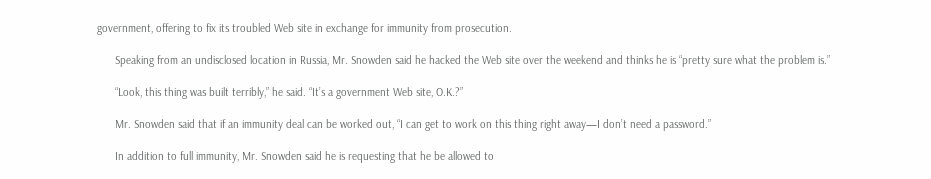government, offering to fix its troubled Web site in exchange for immunity from prosecution.

      Speaking from an undisclosed location in Russia, Mr. Snowden said he hacked the Web site over the weekend and thinks he is “pretty sure what the problem is.”

      “Look, this thing was built terribly,” he said. “It’s a government Web site, O.K.?”

      Mr. Snowden said that if an immunity deal can be worked out, “I can get to work on this thing right away—I don’t need a password.”

      In addition to full immunity, Mr. Snowden said he is requesting that he be allowed to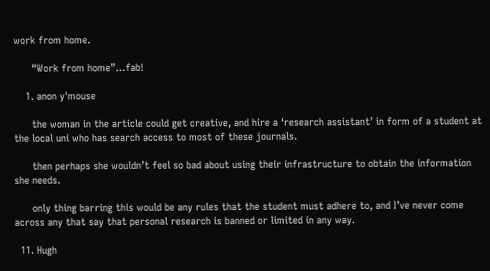work from home.

      “Work from home”…fab!

    1. anon y'mouse

      the woman in the article could get creative, and hire a ‘research assistant’ in form of a student at the local uni who has search access to most of these journals.

      then perhaps she wouldn’t feel so bad about using their infrastructure to obtain the information she needs.

      only thing barring this would be any rules that the student must adhere to, and I’ve never come across any that say that personal research is banned or limited in any way.

  11. Hugh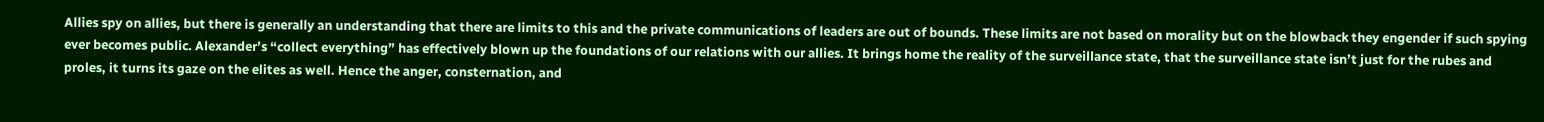Allies spy on allies, but there is generally an understanding that there are limits to this and the private communications of leaders are out of bounds. These limits are not based on morality but on the blowback they engender if such spying ever becomes public. Alexander’s “collect everything” has effectively blown up the foundations of our relations with our allies. It brings home the reality of the surveillance state, that the surveillance state isn’t just for the rubes and proles, it turns its gaze on the elites as well. Hence the anger, consternation, and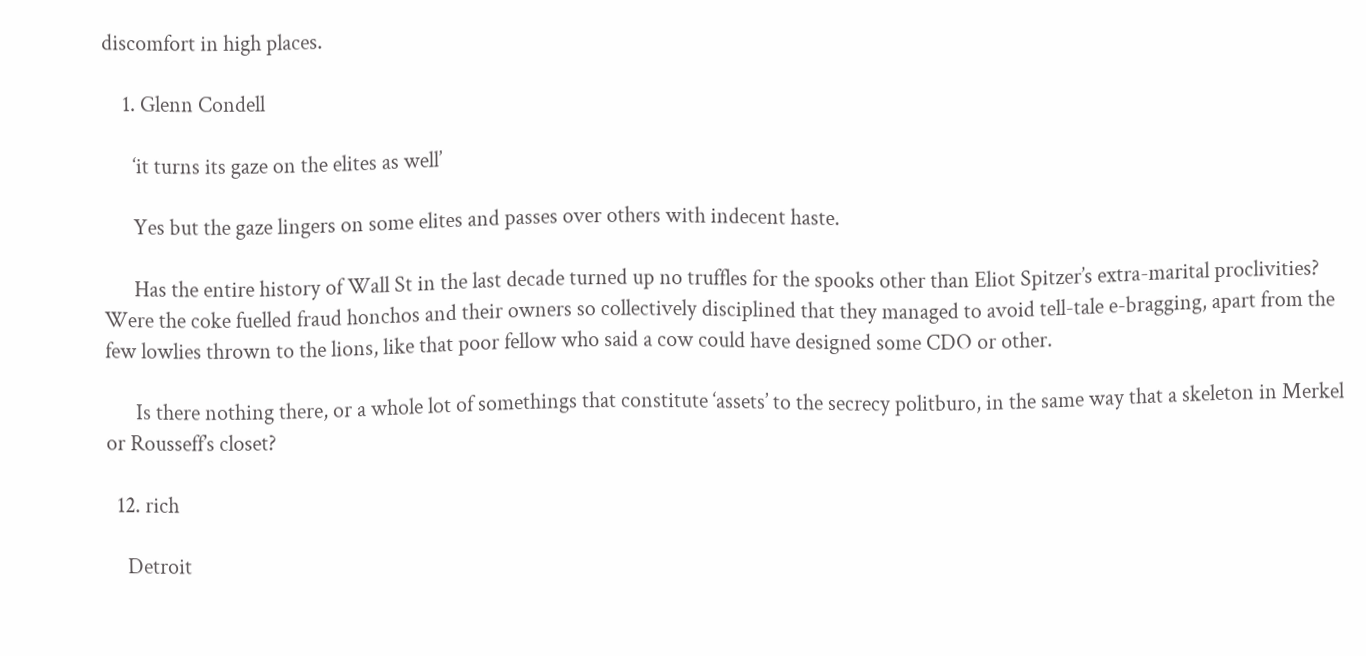discomfort in high places.

    1. Glenn Condell

      ‘it turns its gaze on the elites as well’

      Yes but the gaze lingers on some elites and passes over others with indecent haste.

      Has the entire history of Wall St in the last decade turned up no truffles for the spooks other than Eliot Spitzer’s extra-marital proclivities? Were the coke fuelled fraud honchos and their owners so collectively disciplined that they managed to avoid tell-tale e-bragging, apart from the few lowlies thrown to the lions, like that poor fellow who said a cow could have designed some CDO or other.

      Is there nothing there, or a whole lot of somethings that constitute ‘assets’ to the secrecy politburo, in the same way that a skeleton in Merkel or Rousseff’s closet?

  12. rich

    Detroit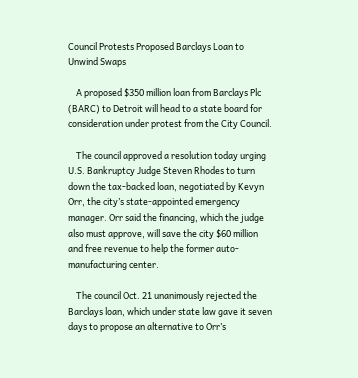Council Protests Proposed Barclays Loan to Unwind Swaps

    A proposed $350 million loan from Barclays Plc (BARC) to Detroit will head to a state board for consideration under protest from the City Council.

    The council approved a resolution today urging U.S. Bankruptcy Judge Steven Rhodes to turn down the tax-backed loan, negotiated by Kevyn Orr, the city’s state-appointed emergency manager. Orr said the financing, which the judge also must approve, will save the city $60 million and free revenue to help the former auto-manufacturing center.

    The council Oct. 21 unanimously rejected the Barclays loan, which under state law gave it seven days to propose an alternative to Orr’s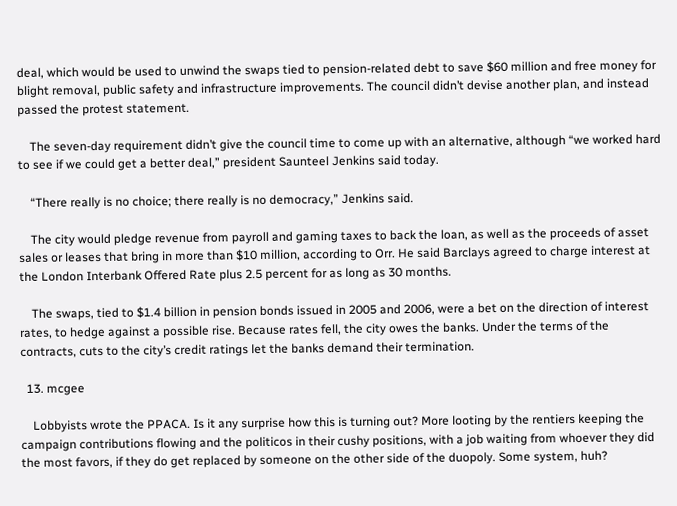deal, which would be used to unwind the swaps tied to pension-related debt to save $60 million and free money for blight removal, public safety and infrastructure improvements. The council didn’t devise another plan, and instead passed the protest statement.

    The seven-day requirement didn’t give the council time to come up with an alternative, although “we worked hard to see if we could get a better deal,” president Saunteel Jenkins said today.

    “There really is no choice; there really is no democracy,” Jenkins said.

    The city would pledge revenue from payroll and gaming taxes to back the loan, as well as the proceeds of asset sales or leases that bring in more than $10 million, according to Orr. He said Barclays agreed to charge interest at the London Interbank Offered Rate plus 2.5 percent for as long as 30 months.

    The swaps, tied to $1.4 billion in pension bonds issued in 2005 and 2006, were a bet on the direction of interest rates, to hedge against a possible rise. Because rates fell, the city owes the banks. Under the terms of the contracts, cuts to the city’s credit ratings let the banks demand their termination.

  13. mcgee

    Lobbyists wrote the PPACA. Is it any surprise how this is turning out? More looting by the rentiers keeping the campaign contributions flowing and the politicos in their cushy positions, with a job waiting from whoever they did the most favors, if they do get replaced by someone on the other side of the duopoly. Some system, huh?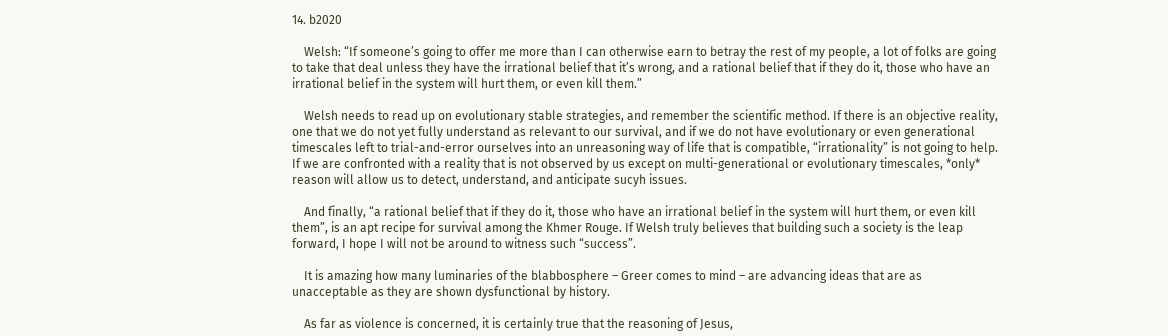14. b2020

    Welsh: “If someone’s going to offer me more than I can otherwise earn to betray the rest of my people, a lot of folks are going to take that deal unless they have the irrational belief that it’s wrong, and a rational belief that if they do it, those who have an irrational belief in the system will hurt them, or even kill them.”

    Welsh needs to read up on evolutionary stable strategies, and remember the scientific method. If there is an objective reality, one that we do not yet fully understand as relevant to our survival, and if we do not have evolutionary or even generational timescales left to trial-and-error ourselves into an unreasoning way of life that is compatible, “irrationality” is not going to help. If we are confronted with a reality that is not observed by us except on multi-generational or evolutionary timescales, *only* reason will allow us to detect, understand, and anticipate sucyh issues.

    And finally, “a rational belief that if they do it, those who have an irrational belief in the system will hurt them, or even kill them”, is an apt recipe for survival among the Khmer Rouge. If Welsh truly believes that building such a society is the leap forward, I hope I will not be around to witness such “success”.

    It is amazing how many luminaries of the blabbosphere – Greer comes to mind – are advancing ideas that are as unacceptable as they are shown dysfunctional by history.

    As far as violence is concerned, it is certainly true that the reasoning of Jesus,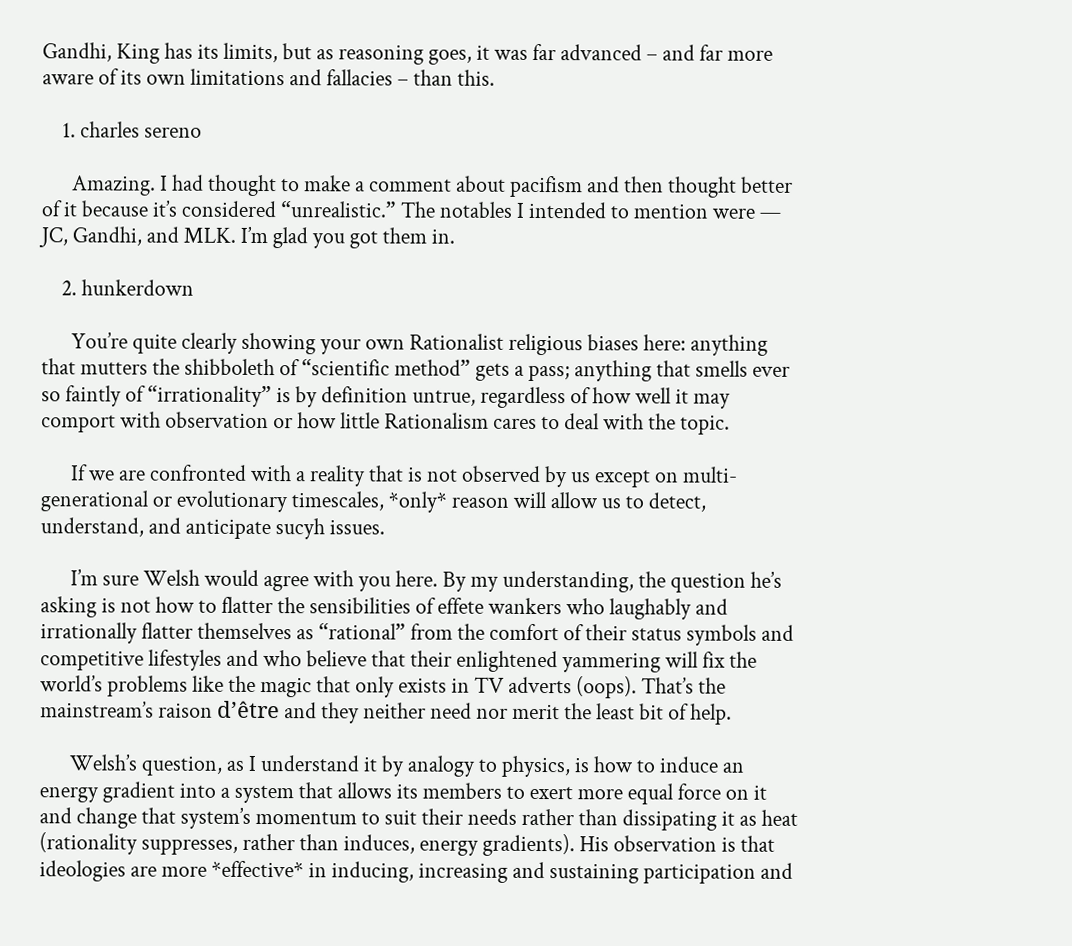Gandhi, King has its limits, but as reasoning goes, it was far advanced – and far more aware of its own limitations and fallacies – than this.

    1. charles sereno

      Amazing. I had thought to make a comment about pacifism and then thought better of it because it’s considered “unrealistic.” The notables I intended to mention were — JC, Gandhi, and MLK. I’m glad you got them in.

    2. hunkerdown

      You’re quite clearly showing your own Rationalist religious biases here: anything that mutters the shibboleth of “scientific method” gets a pass; anything that smells ever so faintly of “irrationality” is by definition untrue, regardless of how well it may comport with observation or how little Rationalism cares to deal with the topic.

      If we are confronted with a reality that is not observed by us except on multi-generational or evolutionary timescales, *only* reason will allow us to detect, understand, and anticipate sucyh issues.

      I’m sure Welsh would agree with you here. By my understanding, the question he’s asking is not how to flatter the sensibilities of effete wankers who laughably and irrationally flatter themselves as “rational” from the comfort of their status symbols and competitive lifestyles and who believe that their enlightened yammering will fix the world’s problems like the magic that only exists in TV adverts (oops). That’s the mainstream’s raison d’être and they neither need nor merit the least bit of help.

      Welsh’s question, as I understand it by analogy to physics, is how to induce an energy gradient into a system that allows its members to exert more equal force on it and change that system’s momentum to suit their needs rather than dissipating it as heat (rationality suppresses, rather than induces, energy gradients). His observation is that ideologies are more *effective* in inducing, increasing and sustaining participation and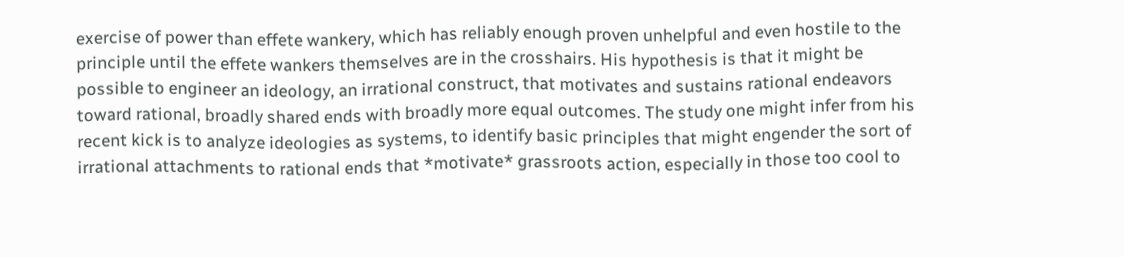exercise of power than effete wankery, which has reliably enough proven unhelpful and even hostile to the principle until the effete wankers themselves are in the crosshairs. His hypothesis is that it might be possible to engineer an ideology, an irrational construct, that motivates and sustains rational endeavors toward rational, broadly shared ends with broadly more equal outcomes. The study one might infer from his recent kick is to analyze ideologies as systems, to identify basic principles that might engender the sort of irrational attachments to rational ends that *motivate* grassroots action, especially in those too cool to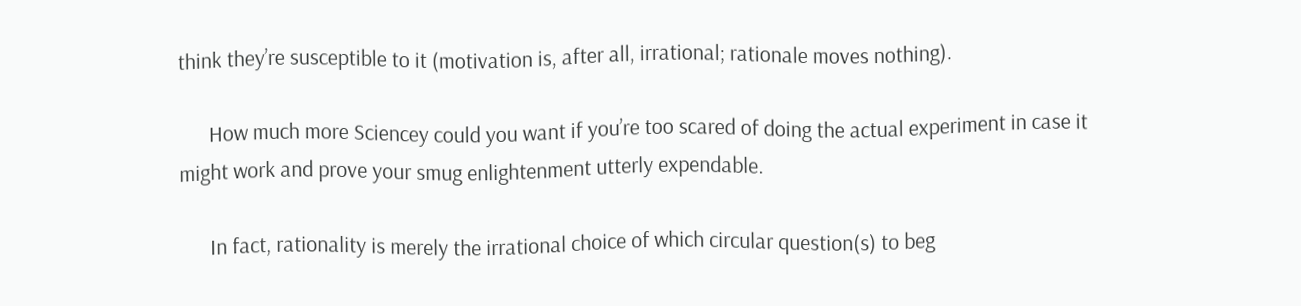think they’re susceptible to it (motivation is, after all, irrational; rationale moves nothing).

      How much more Sciencey could you want if you’re too scared of doing the actual experiment in case it might work and prove your smug enlightenment utterly expendable.

      In fact, rationality is merely the irrational choice of which circular question(s) to beg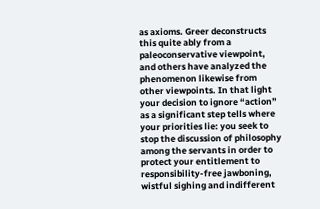as axioms. Greer deconstructs this quite ably from a paleoconservative viewpoint, and others have analyzed the phenomenon likewise from other viewpoints. In that light your decision to ignore “action” as a significant step tells where your priorities lie: you seek to stop the discussion of philosophy among the servants in order to protect your entitlement to responsibility-free jawboning, wistful sighing and indifferent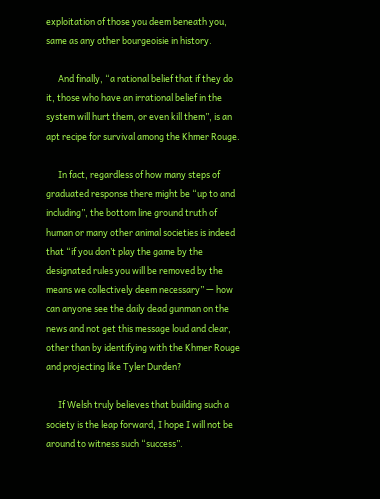exploitation of those you deem beneath you, same as any other bourgeoisie in history.

      And finally, “a rational belief that if they do it, those who have an irrational belief in the system will hurt them, or even kill them”, is an apt recipe for survival among the Khmer Rouge.

      In fact, regardless of how many steps of graduated response there might be “up to and including”, the bottom line ground truth of human or many other animal societies is indeed that “if you don’t play the game by the designated rules you will be removed by the means we collectively deem necessary” — how can anyone see the daily dead gunman on the news and not get this message loud and clear, other than by identifying with the Khmer Rouge and projecting like Tyler Durden?

      If Welsh truly believes that building such a society is the leap forward, I hope I will not be around to witness such “success”.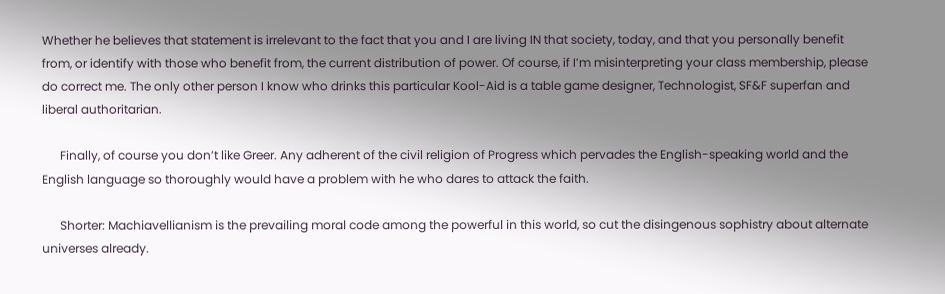Whether he believes that statement is irrelevant to the fact that you and I are living IN that society, today, and that you personally benefit from, or identify with those who benefit from, the current distribution of power. Of course, if I’m misinterpreting your class membership, please do correct me. The only other person I know who drinks this particular Kool-Aid is a table game designer, Technologist, SF&F superfan and liberal authoritarian.

      Finally, of course you don’t like Greer. Any adherent of the civil religion of Progress which pervades the English-speaking world and the English language so thoroughly would have a problem with he who dares to attack the faith.

      Shorter: Machiavellianism is the prevailing moral code among the powerful in this world, so cut the disingenous sophistry about alternate universes already.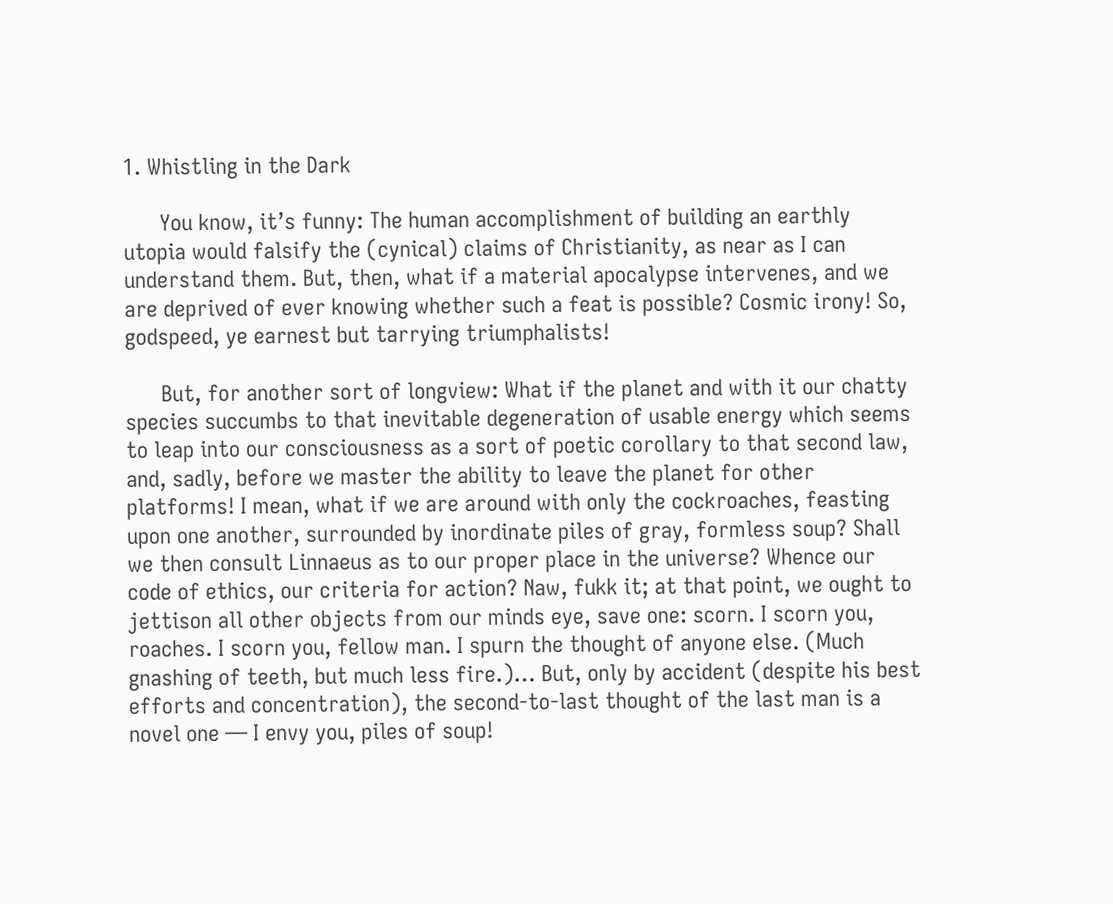1. Whistling in the Dark

      You know, it’s funny: The human accomplishment of building an earthly utopia would falsify the (cynical) claims of Christianity, as near as I can understand them. But, then, what if a material apocalypse intervenes, and we are deprived of ever knowing whether such a feat is possible? Cosmic irony! So, godspeed, ye earnest but tarrying triumphalists!

      But, for another sort of longview: What if the planet and with it our chatty species succumbs to that inevitable degeneration of usable energy which seems to leap into our consciousness as a sort of poetic corollary to that second law, and, sadly, before we master the ability to leave the planet for other platforms! I mean, what if we are around with only the cockroaches, feasting upon one another, surrounded by inordinate piles of gray, formless soup? Shall we then consult Linnaeus as to our proper place in the universe? Whence our code of ethics, our criteria for action? Naw, fukk it; at that point, we ought to jettison all other objects from our minds eye, save one: scorn. I scorn you, roaches. I scorn you, fellow man. I spurn the thought of anyone else. (Much gnashing of teeth, but much less fire.)… But, only by accident (despite his best efforts and concentration), the second-to-last thought of the last man is a novel one — I envy you, piles of soup!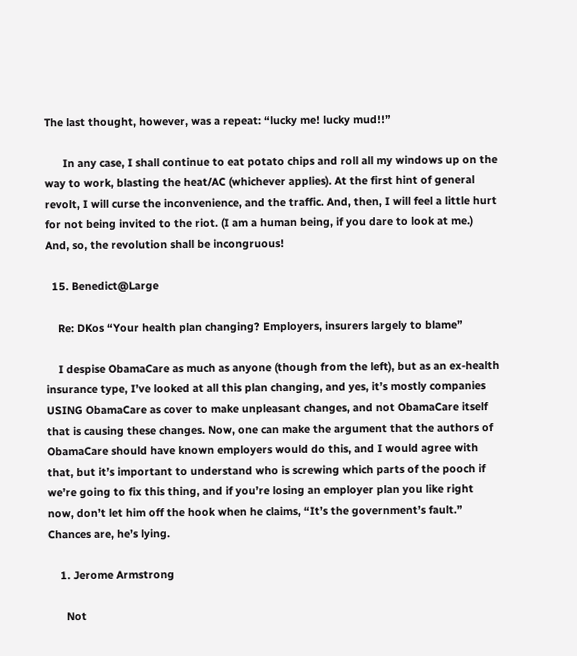The last thought, however, was a repeat: “lucky me! lucky mud!!”

      In any case, I shall continue to eat potato chips and roll all my windows up on the way to work, blasting the heat/AC (whichever applies). At the first hint of general revolt, I will curse the inconvenience, and the traffic. And, then, I will feel a little hurt for not being invited to the riot. (I am a human being, if you dare to look at me.) And, so, the revolution shall be incongruous!

  15. Benedict@Large

    Re: DKos “Your health plan changing? Employers, insurers largely to blame”

    I despise ObamaCare as much as anyone (though from the left), but as an ex-health insurance type, I’ve looked at all this plan changing, and yes, it’s mostly companies USING ObamaCare as cover to make unpleasant changes, and not ObamaCare itself that is causing these changes. Now, one can make the argument that the authors of ObamaCare should have known employers would do this, and I would agree with that, but it’s important to understand who is screwing which parts of the pooch if we’re going to fix this thing, and if you’re losing an employer plan you like right now, don’t let him off the hook when he claims, “It’s the government’s fault.” Chances are, he’s lying.

    1. Jerome Armstrong

      Not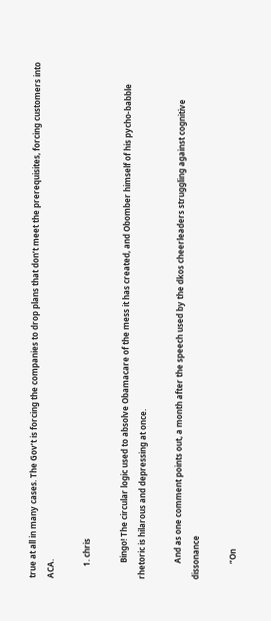true at all in many cases. The Gov’t is forcing the companies to drop plans that don’t meet the prerequisites, forcing customers into ACA.

      1. chris

        Bingo! The circular logic used to absolve Obamacare of the mess it has created, and Obomber himself of his pycho-babble rhetoric is hilarous and depressing at once.

        And as one comment points out, a month after the speech used by the dkos cheerleaders struggling against cognitive dissonance

        “On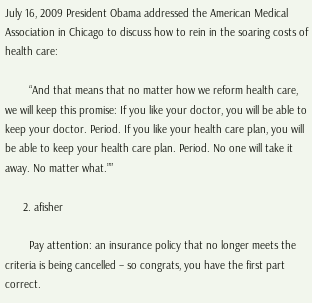July 16, 2009 President Obama addressed the American Medical Association in Chicago to discuss how to rein in the soaring costs of health care:

        “And that means that no matter how we reform health care, we will keep this promise: If you like your doctor, you will be able to keep your doctor. Period. If you like your health care plan, you will be able to keep your health care plan. Period. No one will take it away. No matter what.””

      2. afisher

        Pay attention: an insurance policy that no longer meets the criteria is being cancelled – so congrats, you have the first part correct.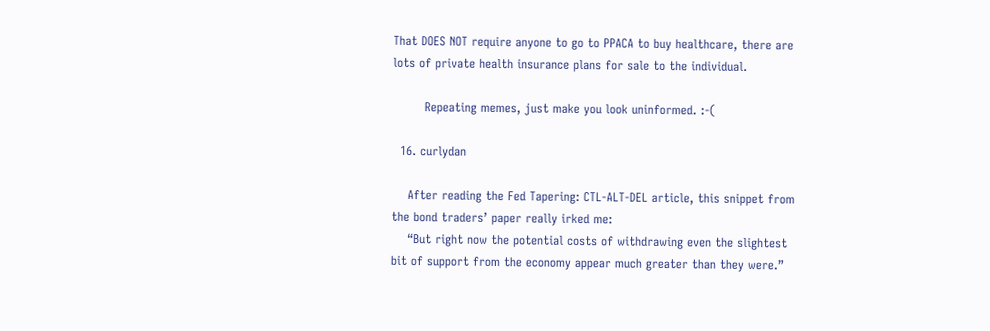That DOES NOT require anyone to go to PPACA to buy healthcare, there are lots of private health insurance plans for sale to the individual.

        Repeating memes, just make you look uninformed. :-(

  16. curlydan

    After reading the Fed Tapering: CTL-ALT-DEL article, this snippet from the bond traders’ paper really irked me:
    “But right now the potential costs of withdrawing even the slightest bit of support from the economy appear much greater than they were.”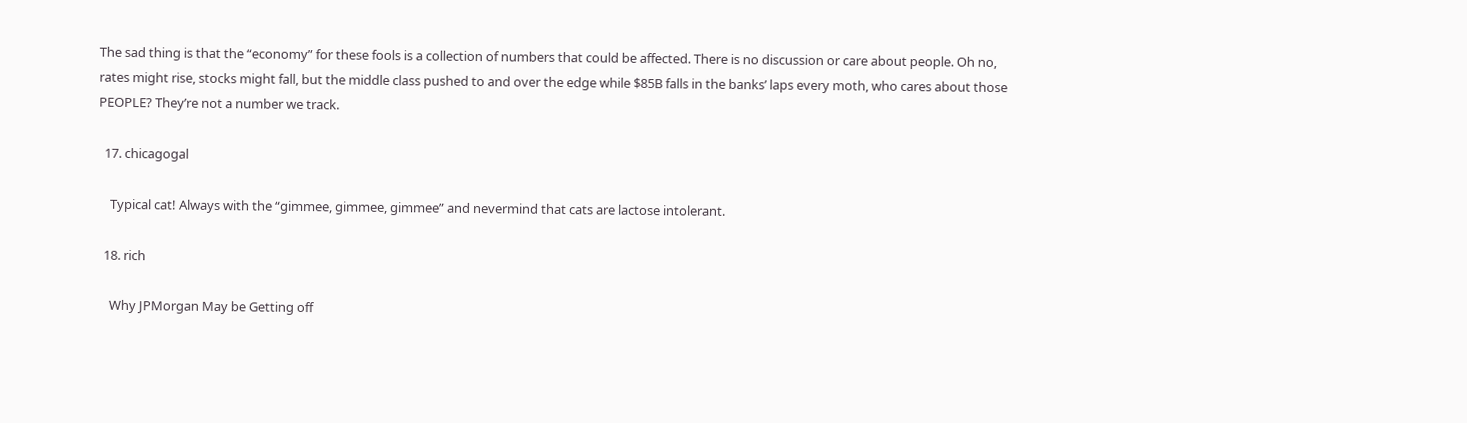The sad thing is that the “economy” for these fools is a collection of numbers that could be affected. There is no discussion or care about people. Oh no, rates might rise, stocks might fall, but the middle class pushed to and over the edge while $85B falls in the banks’ laps every moth, who cares about those PEOPLE? They’re not a number we track.

  17. chicagogal

    Typical cat! Always with the “gimmee, gimmee, gimmee” and nevermind that cats are lactose intolerant.

  18. rich

    Why JPMorgan May be Getting off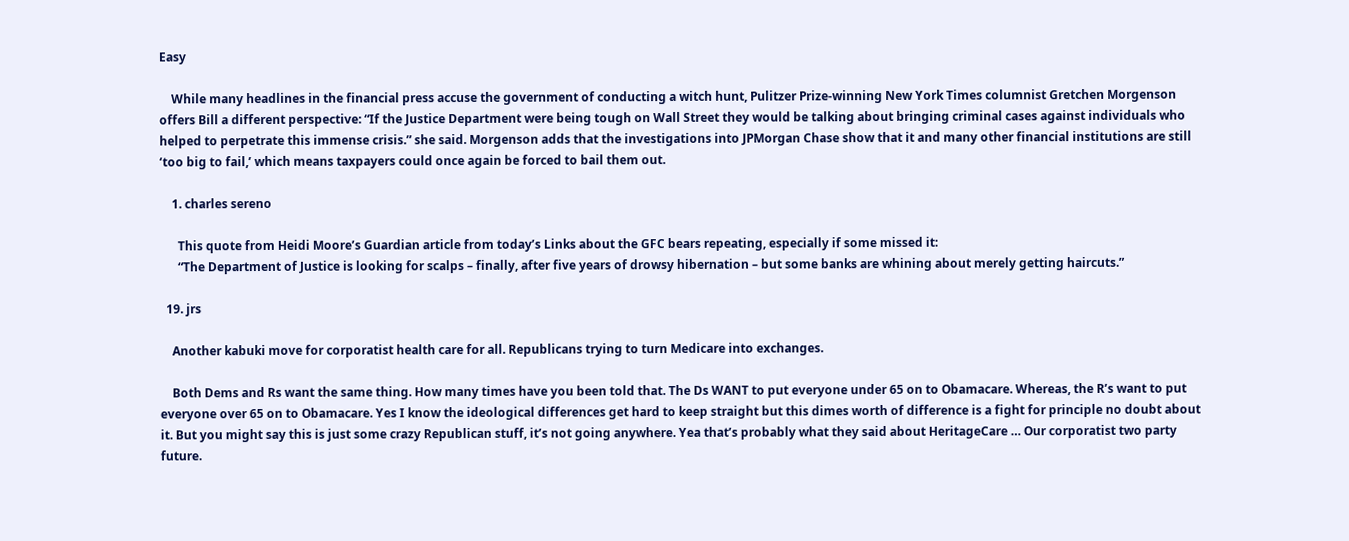Easy

    While many headlines in the financial press accuse the government of conducting a witch hunt, Pulitzer Prize-winning New York Times columnist Gretchen Morgenson offers Bill a different perspective: “If the Justice Department were being tough on Wall Street they would be talking about bringing criminal cases against individuals who helped to perpetrate this immense crisis.” she said. Morgenson adds that the investigations into JPMorgan Chase show that it and many other financial institutions are still ‘too big to fail,’ which means taxpayers could once again be forced to bail them out.

    1. charles sereno

      This quote from Heidi Moore’s Guardian article from today’s Links about the GFC bears repeating, especially if some missed it:
      “The Department of Justice is looking for scalps – finally, after five years of drowsy hibernation – but some banks are whining about merely getting haircuts.”

  19. jrs

    Another kabuki move for corporatist health care for all. Republicans trying to turn Medicare into exchanges.

    Both Dems and Rs want the same thing. How many times have you been told that. The Ds WANT to put everyone under 65 on to Obamacare. Whereas, the R’s want to put everyone over 65 on to Obamacare. Yes I know the ideological differences get hard to keep straight but this dimes worth of difference is a fight for principle no doubt about it. But you might say this is just some crazy Republican stuff, it’s not going anywhere. Yea that’s probably what they said about HeritageCare … Our corporatist two party future.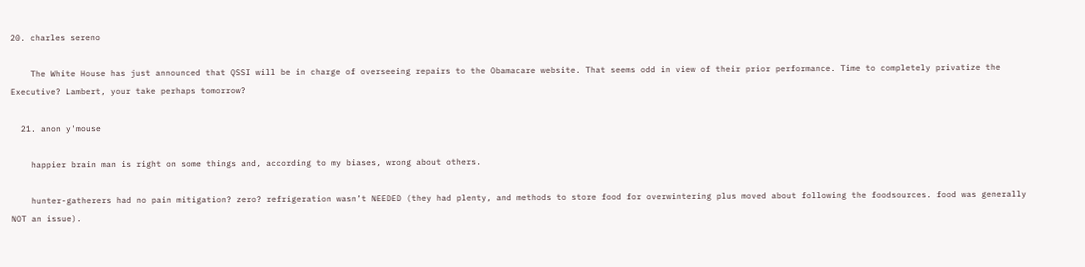20. charles sereno

    The White House has just announced that QSSI will be in charge of overseeing repairs to the Obamacare website. That seems odd in view of their prior performance. Time to completely privatize the Executive? Lambert, your take perhaps tomorrow?

  21. anon y'mouse

    happier brain man is right on some things and, according to my biases, wrong about others.

    hunter-gatherers had no pain mitigation? zero? refrigeration wasn’t NEEDED (they had plenty, and methods to store food for overwintering plus moved about following the foodsources. food was generally NOT an issue).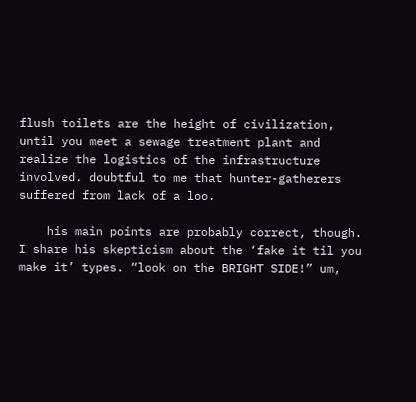flush toilets are the height of civilization, until you meet a sewage treatment plant and realize the logistics of the infrastructure involved. doubtful to me that hunter-gatherers suffered from lack of a loo.

    his main points are probably correct, though. I share his skepticism about the ‘fake it til you make it’ types. “look on the BRIGHT SIDE!” um,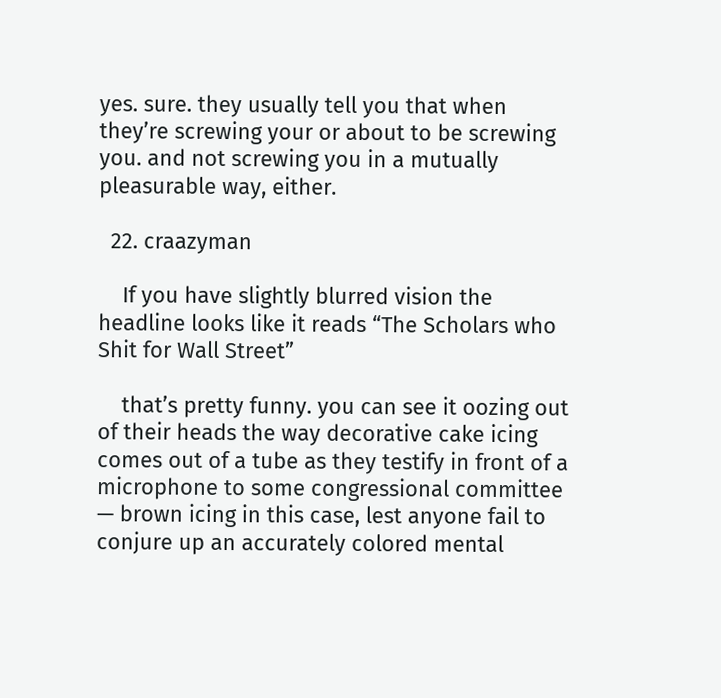yes. sure. they usually tell you that when they’re screwing your or about to be screwing you. and not screwing you in a mutually pleasurable way, either.

  22. craazyman

    If you have slightly blurred vision the headline looks like it reads “The Scholars who Shit for Wall Street”

    that’s pretty funny. you can see it oozing out of their heads the way decorative cake icing comes out of a tube as they testify in front of a microphone to some congressional committee — brown icing in this case, lest anyone fail to conjure up an accurately colored mental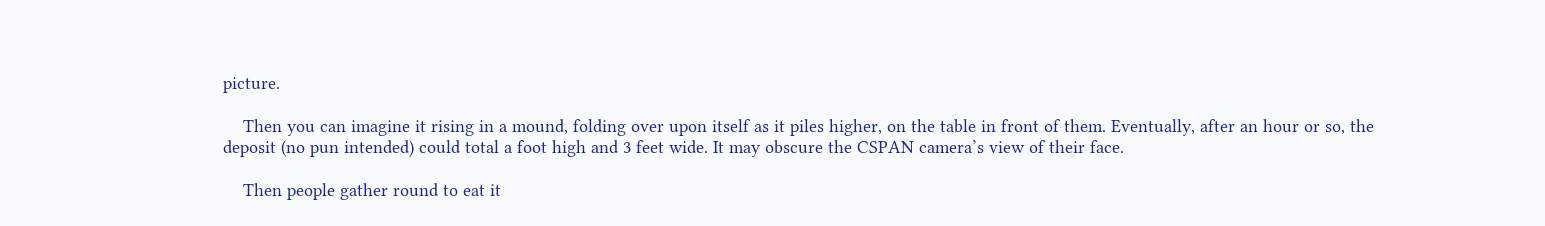picture.

    Then you can imagine it rising in a mound, folding over upon itself as it piles higher, on the table in front of them. Eventually, after an hour or so, the deposit (no pun intended) could total a foot high and 3 feet wide. It may obscure the CSPAN camera’s view of their face.

    Then people gather round to eat it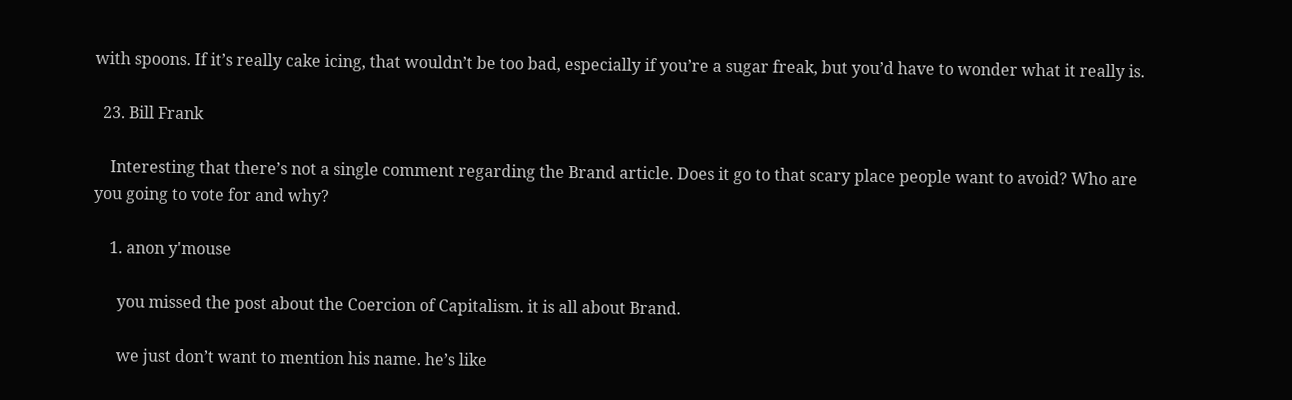with spoons. If it’s really cake icing, that wouldn’t be too bad, especially if you’re a sugar freak, but you’d have to wonder what it really is.

  23. Bill Frank

    Interesting that there’s not a single comment regarding the Brand article. Does it go to that scary place people want to avoid? Who are you going to vote for and why?

    1. anon y'mouse

      you missed the post about the Coercion of Capitalism. it is all about Brand.

      we just don’t want to mention his name. he’s like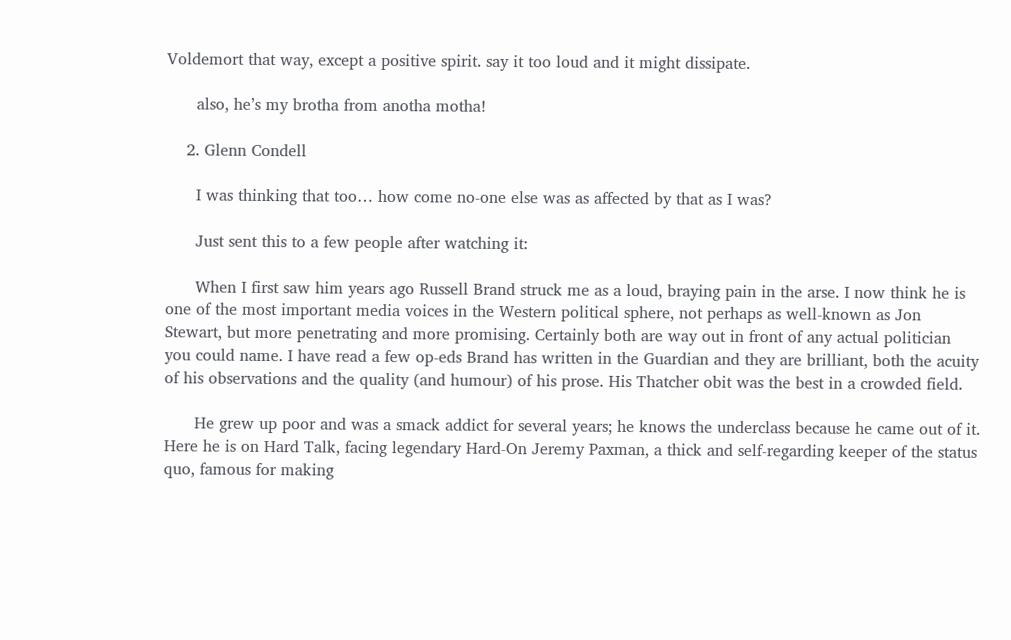Voldemort that way, except a positive spirit. say it too loud and it might dissipate.

      also, he’s my brotha from anotha motha!

    2. Glenn Condell

      I was thinking that too… how come no-one else was as affected by that as I was?

      Just sent this to a few people after watching it:

      When I first saw him years ago Russell Brand struck me as a loud, braying pain in the arse. I now think he is one of the most important media voices in the Western political sphere, not perhaps as well-known as Jon Stewart, but more penetrating and more promising. Certainly both are way out in front of any actual politician you could name. I have read a few op-eds Brand has written in the Guardian and they are brilliant, both the acuity of his observations and the quality (and humour) of his prose. His Thatcher obit was the best in a crowded field.

      He grew up poor and was a smack addict for several years; he knows the underclass because he came out of it. Here he is on Hard Talk, facing legendary Hard-On Jeremy Paxman, a thick and self-regarding keeper of the status quo, famous for making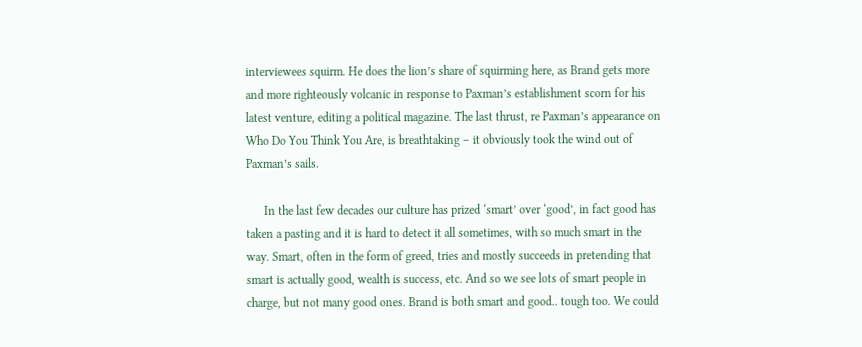interviewees squirm. He does the lion’s share of squirming here, as Brand gets more and more righteously volcanic in response to Paxman’s establishment scorn for his latest venture, editing a political magazine. The last thrust, re Paxman’s appearance on Who Do You Think You Are, is breathtaking – it obviously took the wind out of Paxman’s sails.

      In the last few decades our culture has prized ‘smart’ over ‘good’, in fact good has taken a pasting and it is hard to detect it all sometimes, with so much smart in the way. Smart, often in the form of greed, tries and mostly succeeds in pretending that smart is actually good, wealth is success, etc. And so we see lots of smart people in charge, but not many good ones. Brand is both smart and good.. tough too. We could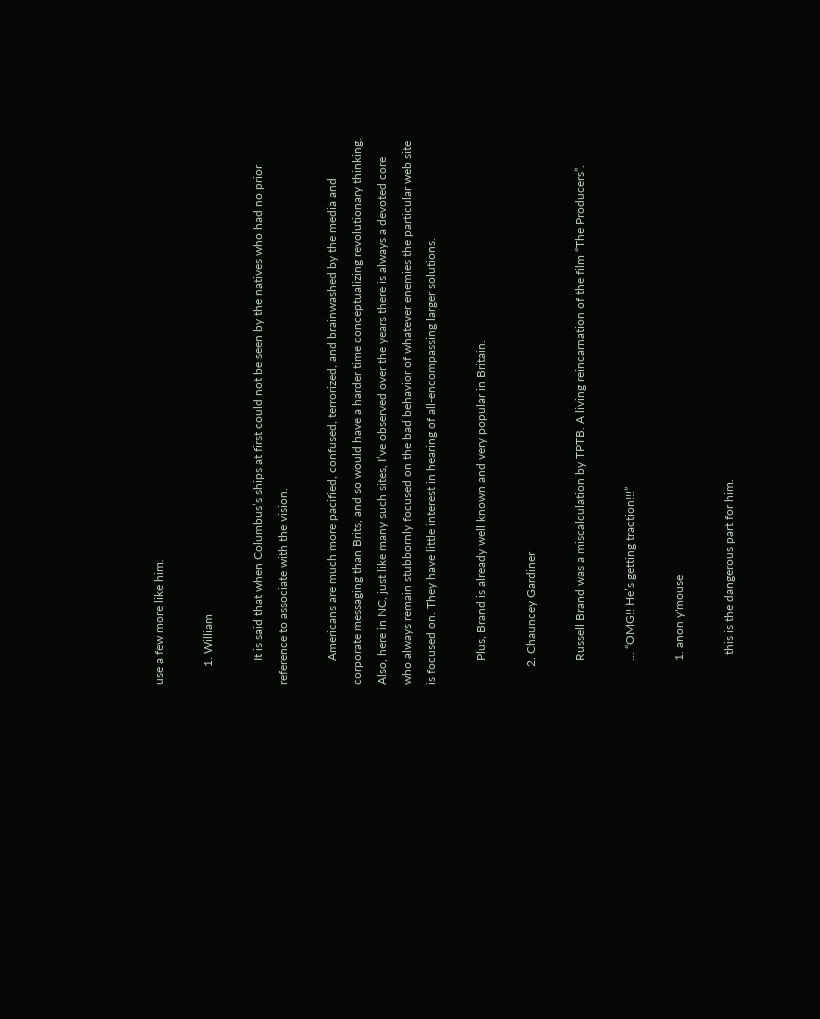use a few more like him.

      1. William

        It is said that when Columbus’s ships at first could not be seen by the natives who had no prior reference to associate with the vision.

        Americans are much more pacified, confused, terrorized, and brainwashed by the media and corporate messaging than Brits, and so would have a harder time conceptualizing revolutionary thinking. Also, here in NC, just like many such sites, I’ve observed over the years there is always a devoted core who always remain stubbornly focused on the bad behavior of whatever enemies the particular web site is focused on. They have little interest in hearing of all-encompassing larger solutions.

        Plus, Brand is already well known and very popular in Britain.

      2. Chauncey Gardiner

        Russell Brand was a miscalculation by TPTB. A living reincarnation of the film “The Producers”.

        … “OMG!! He’s getting traction!!!”

        1. anon y'mouse

          this is the dangerous part for him.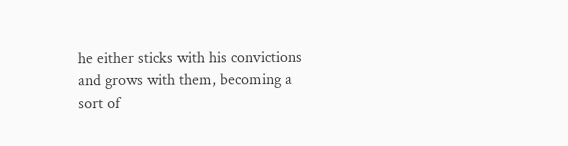he either sticks with his convictions and grows with them, becoming a sort of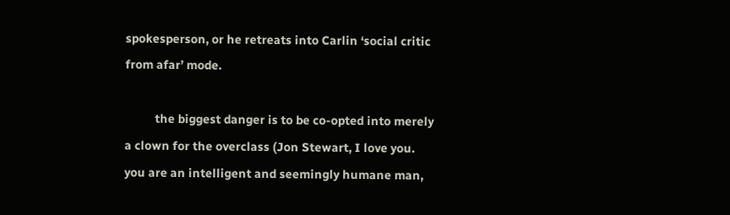spokesperson, or he retreats into Carlin ‘social critic from afar’ mode.

          the biggest danger is to be co-opted into merely a clown for the overclass (Jon Stewart, I love you. you are an intelligent and seemingly humane man,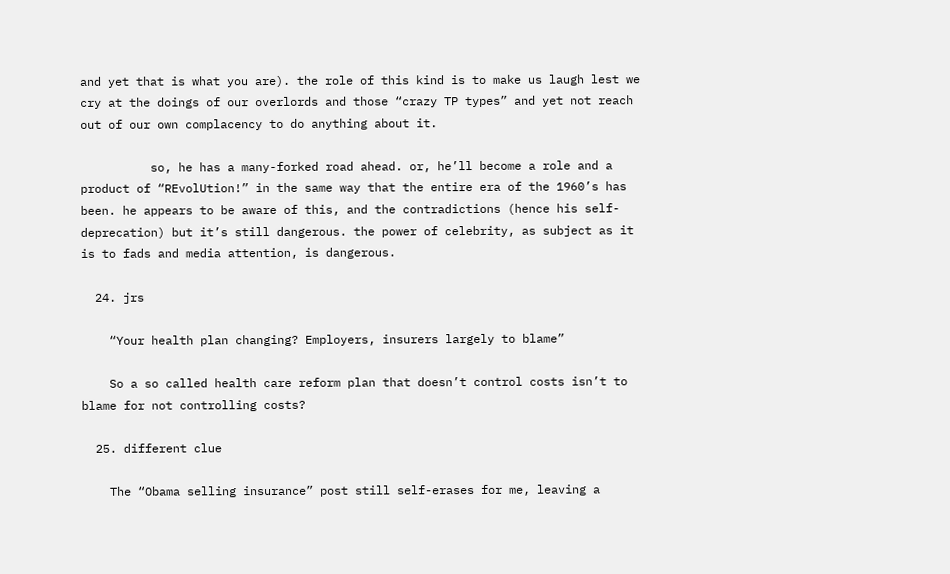and yet that is what you are). the role of this kind is to make us laugh lest we cry at the doings of our overlords and those “crazy TP types” and yet not reach out of our own complacency to do anything about it.

          so, he has a many-forked road ahead. or, he’ll become a role and a product of “REvolUtion!” in the same way that the entire era of the 1960’s has been. he appears to be aware of this, and the contradictions (hence his self-deprecation) but it’s still dangerous. the power of celebrity, as subject as it is to fads and media attention, is dangerous.

  24. jrs

    “Your health plan changing? Employers, insurers largely to blame”

    So a so called health care reform plan that doesn’t control costs isn’t to blame for not controlling costs?

  25. different clue

    The “Obama selling insurance” post still self-erases for me, leaving a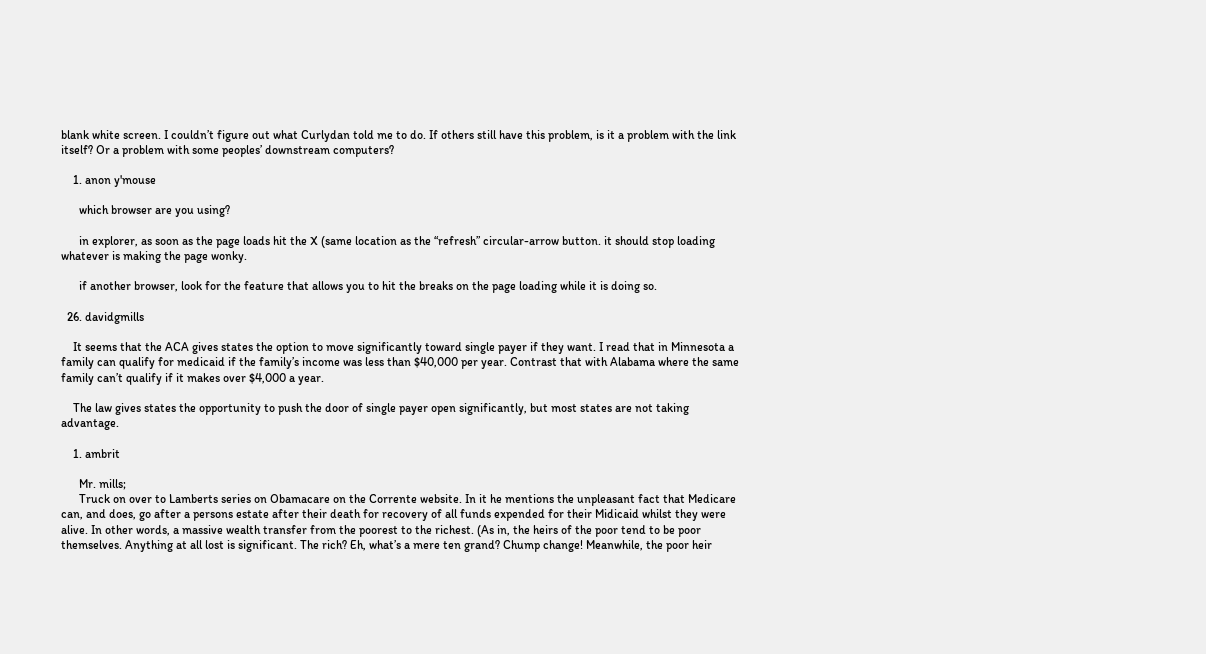blank white screen. I couldn’t figure out what Curlydan told me to do. If others still have this problem, is it a problem with the link itself? Or a problem with some peoples’ downstream computers?

    1. anon y'mouse

      which browser are you using?

      in explorer, as soon as the page loads hit the X (same location as the “refresh” circular-arrow button. it should stop loading whatever is making the page wonky.

      if another browser, look for the feature that allows you to hit the breaks on the page loading while it is doing so.

  26. davidgmills

    It seems that the ACA gives states the option to move significantly toward single payer if they want. I read that in Minnesota a family can qualify for medicaid if the family’s income was less than $40,000 per year. Contrast that with Alabama where the same family can’t qualify if it makes over $4,000 a year.

    The law gives states the opportunity to push the door of single payer open significantly, but most states are not taking advantage.

    1. ambrit

      Mr. mills;
      Truck on over to Lamberts series on Obamacare on the Corrente website. In it he mentions the unpleasant fact that Medicare can, and does, go after a persons estate after their death for recovery of all funds expended for their Midicaid whilst they were alive. In other words, a massive wealth transfer from the poorest to the richest. (As in, the heirs of the poor tend to be poor themselves. Anything at all lost is significant. The rich? Eh, what’s a mere ten grand? Chump change! Meanwhile, the poor heir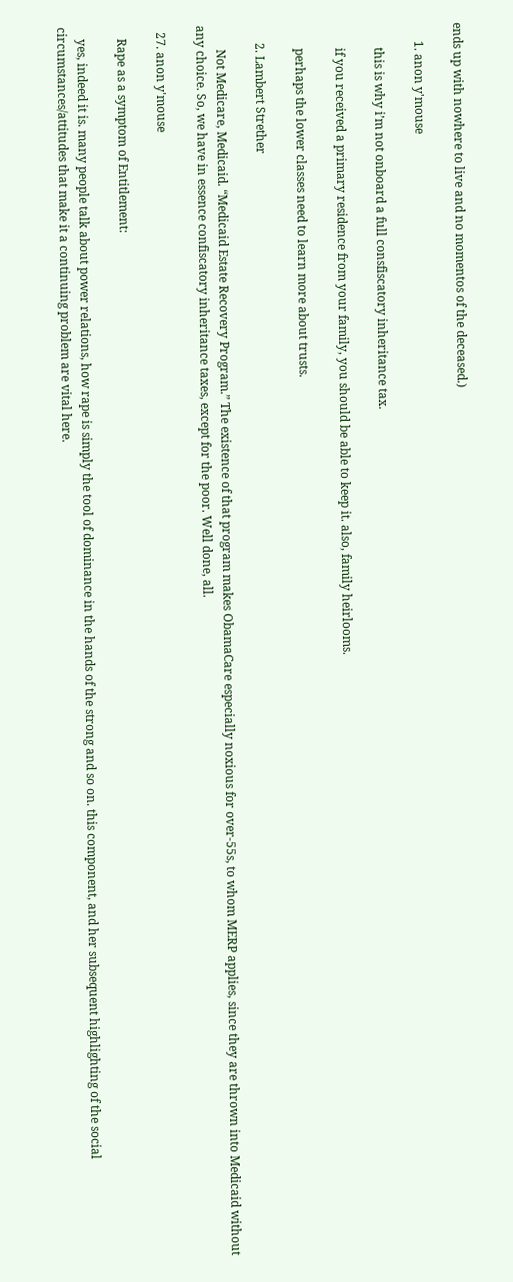ends up with nowhere to live and no momentos of the deceased.)

      1. anon y'mouse

        this is why i’m not onboard a full consfiscatory inheritance tax.

        if you received a primary residence from your family, you should be able to keep it. also, family heirlooms.

        perhaps the lower classes need to learn more about trusts.

      2. Lambert Strether

        Not Medicare, Medicaid. “Medicaid Estate Recovery Program.” The existence of that program makes ObamaCare especially noxious for over-55s, to whom MERP applies, since they are thrown into Medicaid without any choice. So, we have in essence confiscatory inheritance taxes, except for the poor. Well done, all.

  27. anon y'mouse

    Rape as a symptom of Entitlement:

    yes, indeed it is. many people talk about power relations, how rape is simply the tool of dominance in the hands of the strong and so on. this component, and her subsequent highlighting of the social circumstances/attitudes that make it a continuing problem are vital here.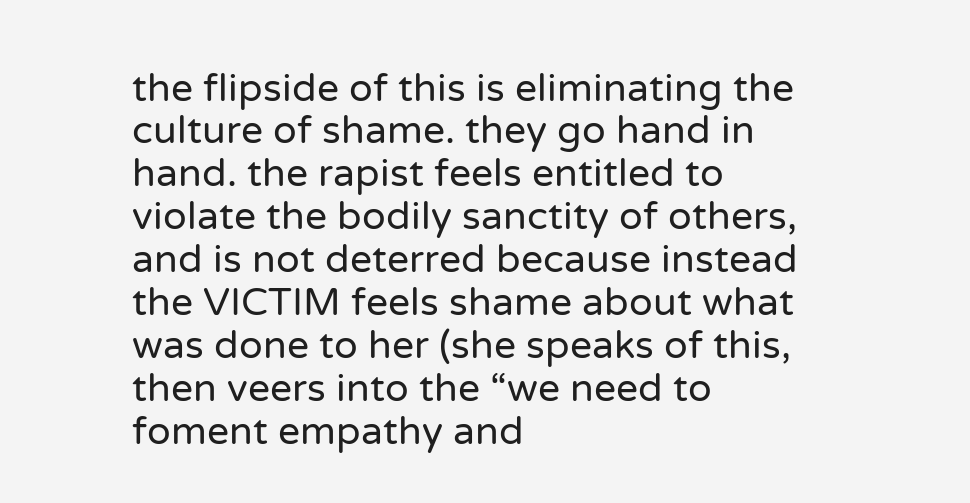the flipside of this is eliminating the culture of shame. they go hand in hand. the rapist feels entitled to violate the bodily sanctity of others, and is not deterred because instead the VICTIM feels shame about what was done to her (she speaks of this, then veers into the “we need to foment empathy and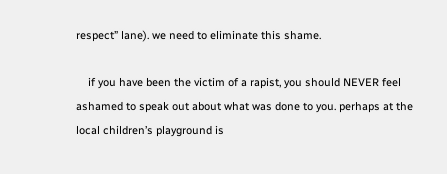respect” lane). we need to eliminate this shame.

    if you have been the victim of a rapist, you should NEVER feel ashamed to speak out about what was done to you. perhaps at the local children’s playground is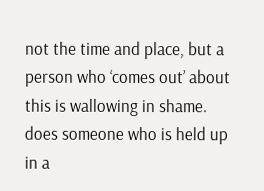not the time and place, but a person who ‘comes out’ about this is wallowing in shame. does someone who is held up in a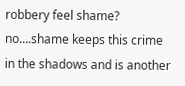robbery feel shame? no….shame keeps this crime in the shadows and is another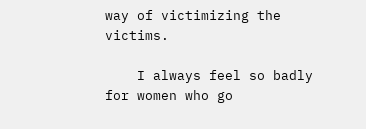way of victimizing the victims.

    I always feel so badly for women who go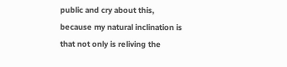public and cry about this, because my natural inclination is that not only is reliving the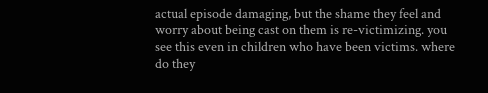actual episode damaging, but the shame they feel and worry about being cast on them is re-victimizing. you see this even in children who have been victims. where do they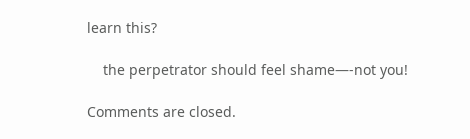learn this?

    the perpetrator should feel shame—-not you!

Comments are closed.